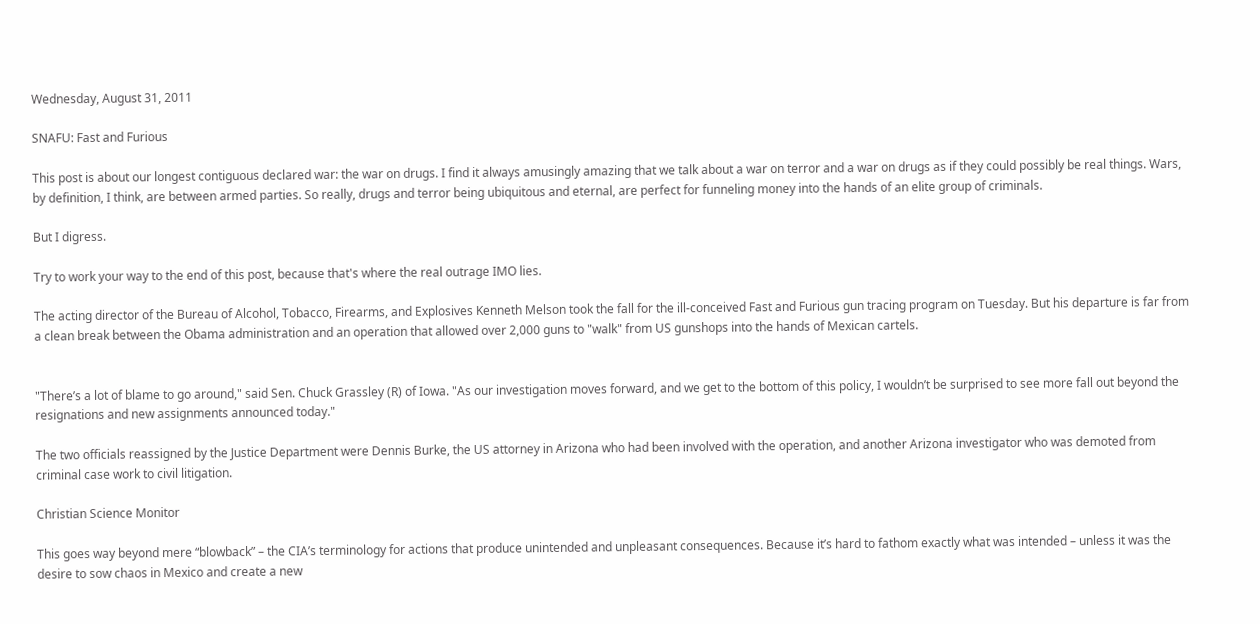Wednesday, August 31, 2011

SNAFU: Fast and Furious

This post is about our longest contiguous declared war: the war on drugs. I find it always amusingly amazing that we talk about a war on terror and a war on drugs as if they could possibly be real things. Wars, by definition, I think, are between armed parties. So really, drugs and terror being ubiquitous and eternal, are perfect for funneling money into the hands of an elite group of criminals.

But I digress.

Try to work your way to the end of this post, because that's where the real outrage IMO lies.

The acting director of the Bureau of Alcohol, Tobacco, Firearms, and Explosives Kenneth Melson took the fall for the ill-conceived Fast and Furious gun tracing program on Tuesday. But his departure is far from a clean break between the Obama administration and an operation that allowed over 2,000 guns to "walk" from US gunshops into the hands of Mexican cartels.


"There’s a lot of blame to go around," said Sen. Chuck Grassley (R) of Iowa. "As our investigation moves forward, and we get to the bottom of this policy, I wouldn’t be surprised to see more fall out beyond the resignations and new assignments announced today."

The two officials reassigned by the Justice Department were Dennis Burke, the US attorney in Arizona who had been involved with the operation, and another Arizona investigator who was demoted from criminal case work to civil litigation.

Christian Science Monitor

This goes way beyond mere “blowback” – the CIA’s terminology for actions that produce unintended and unpleasant consequences. Because it’s hard to fathom exactly what was intended – unless it was the desire to sow chaos in Mexico and create a new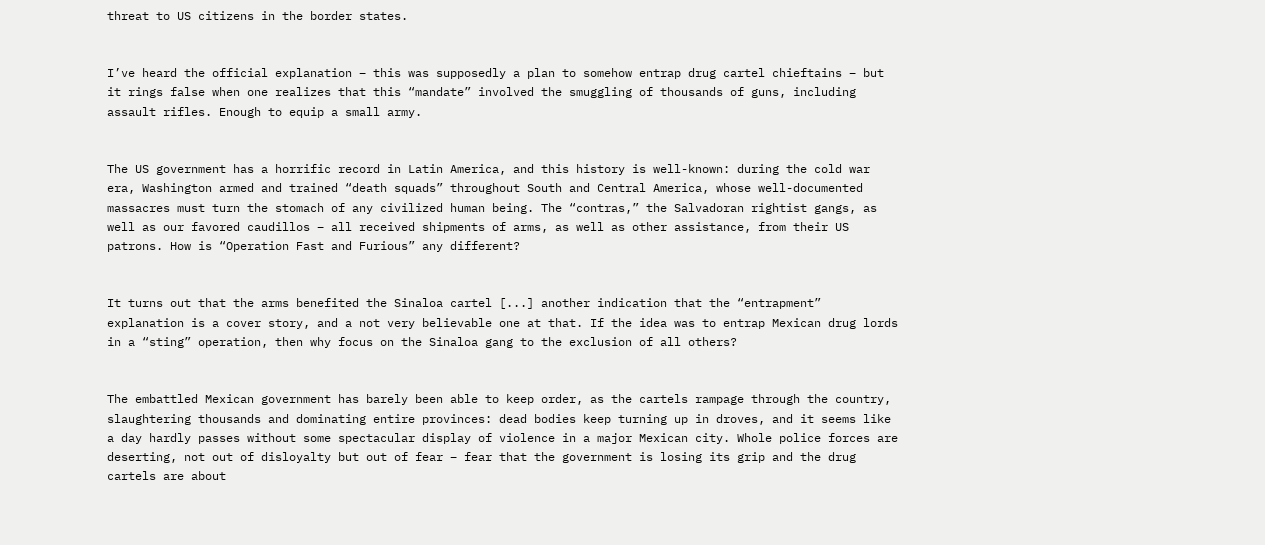threat to US citizens in the border states.


I’ve heard the official explanation – this was supposedly a plan to somehow entrap drug cartel chieftains – but it rings false when one realizes that this “mandate” involved the smuggling of thousands of guns, including assault rifles. Enough to equip a small army.


The US government has a horrific record in Latin America, and this history is well-known: during the cold war era, Washington armed and trained “death squads” throughout South and Central America, whose well-documented massacres must turn the stomach of any civilized human being. The “contras,” the Salvadoran rightist gangs, as well as our favored caudillos – all received shipments of arms, as well as other assistance, from their US patrons. How is “Operation Fast and Furious” any different?


It turns out that the arms benefited the Sinaloa cartel [...] another indication that the “entrapment” explanation is a cover story, and a not very believable one at that. If the idea was to entrap Mexican drug lords in a “sting” operation, then why focus on the Sinaloa gang to the exclusion of all others?


The embattled Mexican government has barely been able to keep order, as the cartels rampage through the country, slaughtering thousands and dominating entire provinces: dead bodies keep turning up in droves, and it seems like a day hardly passes without some spectacular display of violence in a major Mexican city. Whole police forces are deserting, not out of disloyalty but out of fear – fear that the government is losing its grip and the drug cartels are about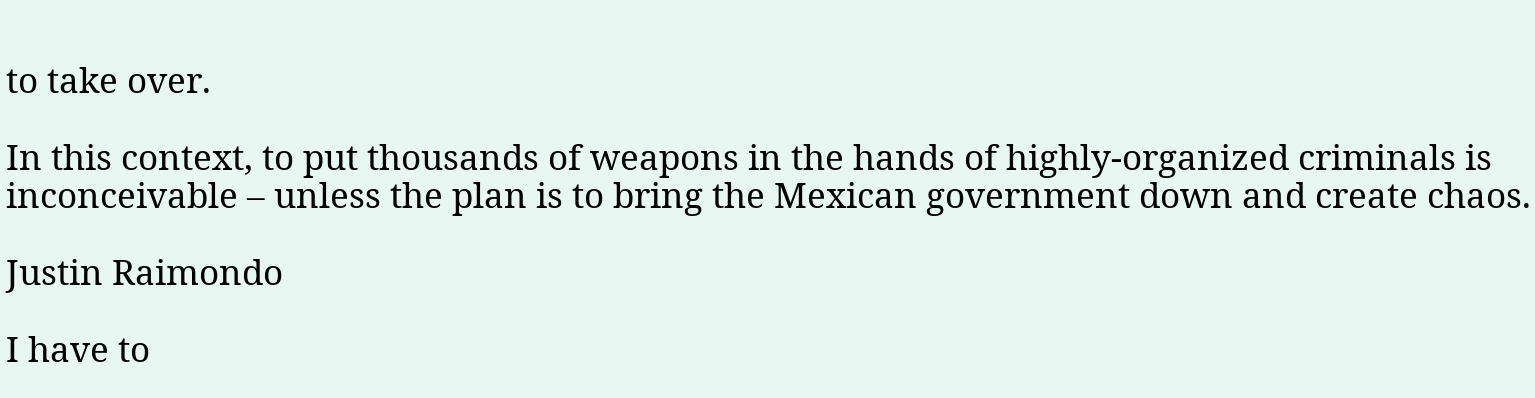to take over.

In this context, to put thousands of weapons in the hands of highly-organized criminals is inconceivable – unless the plan is to bring the Mexican government down and create chaos.

Justin Raimondo

I have to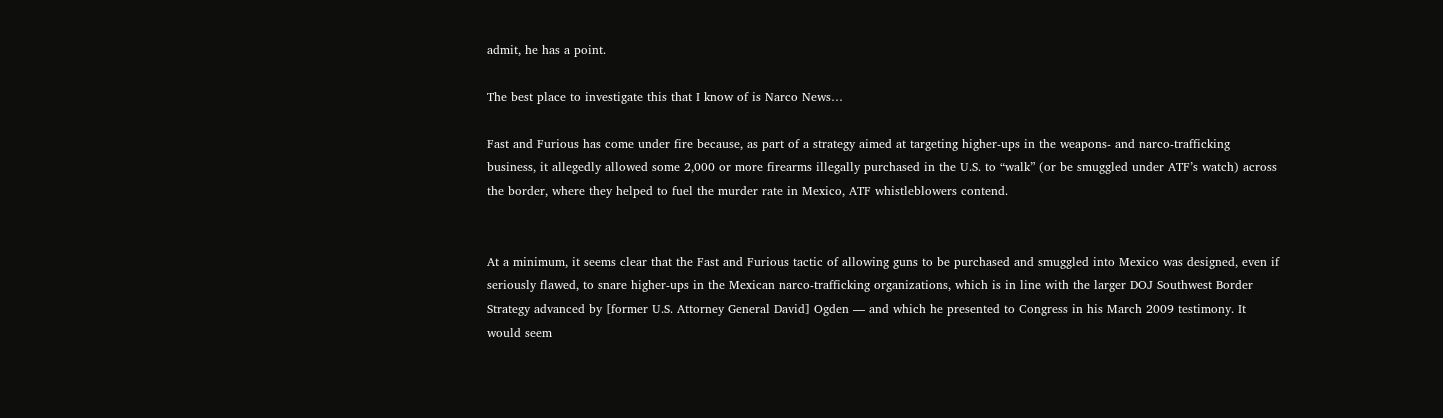admit, he has a point.

The best place to investigate this that I know of is Narco News…

Fast and Furious has come under fire because, as part of a strategy aimed at targeting higher-ups in the weapons- and narco-trafficking business, it allegedly allowed some 2,000 or more firearms illegally purchased in the U.S. to “walk” (or be smuggled under ATF’s watch) across the border, where they helped to fuel the murder rate in Mexico, ATF whistleblowers contend.


At a minimum, it seems clear that the Fast and Furious tactic of allowing guns to be purchased and smuggled into Mexico was designed, even if seriously flawed, to snare higher-ups in the Mexican narco-trafficking organizations, which is in line with the larger DOJ Southwest Border Strategy advanced by [former U.S. Attorney General David] Ogden — and which he presented to Congress in his March 2009 testimony. It would seem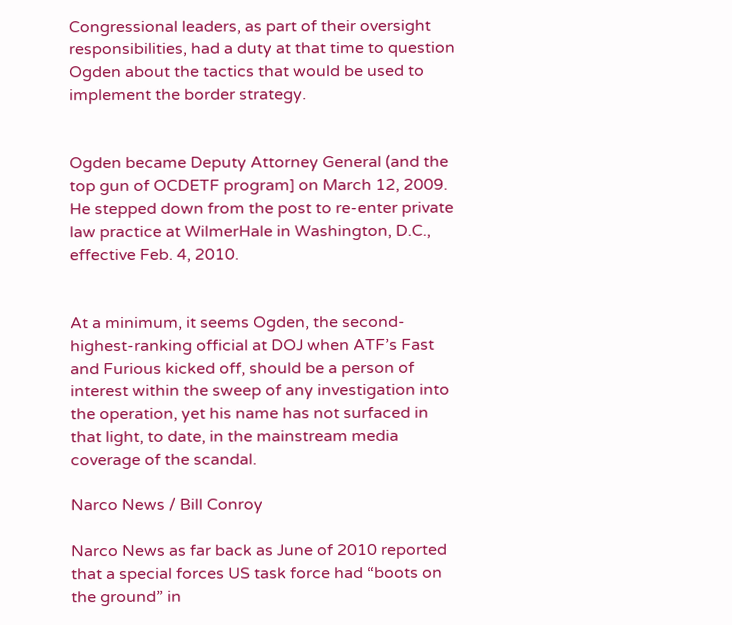Congressional leaders, as part of their oversight responsibilities, had a duty at that time to question Ogden about the tactics that would be used to implement the border strategy.


Ogden became Deputy Attorney General (and the top gun of OCDETF program] on March 12, 2009. He stepped down from the post to re-enter private law practice at WilmerHale in Washington, D.C., effective Feb. 4, 2010.


At a minimum, it seems Ogden, the second-highest-ranking official at DOJ when ATF’s Fast and Furious kicked off, should be a person of interest within the sweep of any investigation into the operation, yet his name has not surfaced in that light, to date, in the mainstream media coverage of the scandal.

Narco News / Bill Conroy

Narco News as far back as June of 2010 reported that a special forces US task force had “boots on the ground” in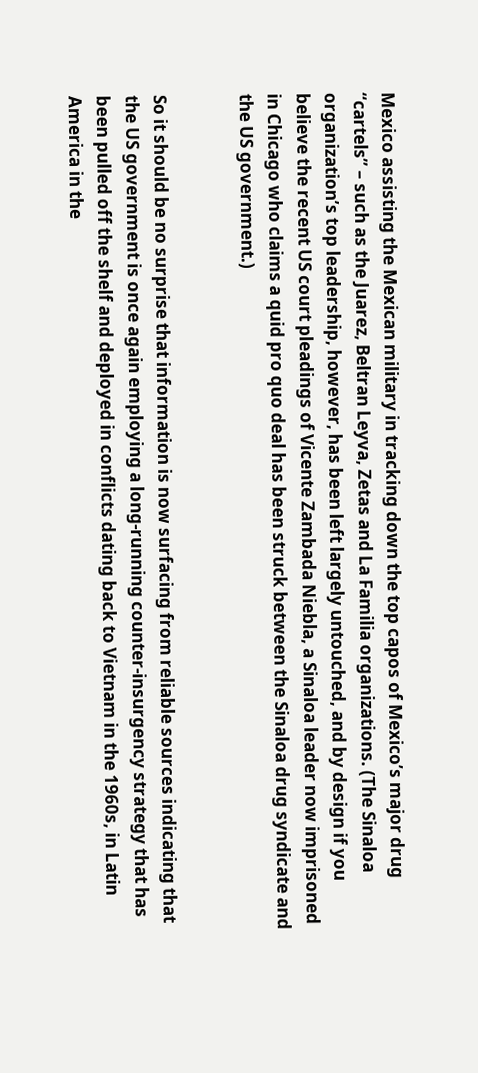Mexico assisting the Mexican military in tracking down the top capos of Mexico’s major drug “cartels” – such as the Juarez, Beltran Leyva, Zetas and La Familia organizations. (The Sinaloa organization’s top leadership, however, has been left largely untouched, and by design if you believe the recent US court pleadings of Vicente Zambada Niebla, a Sinaloa leader now imprisoned in Chicago who claims a quid pro quo deal has been struck between the Sinaloa drug syndicate and the US government.)


So it should be no surprise that information is now surfacing from reliable sources indicating that the US government is once again employing a long-running counter-insurgency strategy that has been pulled off the shelf and deployed in conflicts dating back to Vietnam in the 1960s, in Latin America in the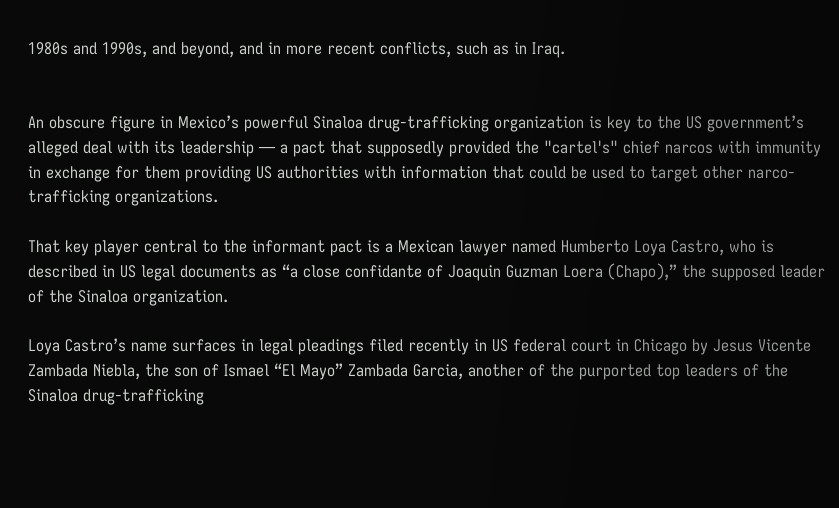1980s and 1990s, and beyond, and in more recent conflicts, such as in Iraq.


An obscure figure in Mexico’s powerful Sinaloa drug-trafficking organization is key to the US government’s alleged deal with its leadership — a pact that supposedly provided the "cartel's" chief narcos with immunity in exchange for them providing US authorities with information that could be used to target other narco-trafficking organizations.

That key player central to the informant pact is a Mexican lawyer named Humberto Loya Castro, who is described in US legal documents as “a close confidante of Joaquin Guzman Loera (Chapo),” the supposed leader of the Sinaloa organization.

Loya Castro’s name surfaces in legal pleadings filed recently in US federal court in Chicago by Jesus Vicente Zambada Niebla, the son of Ismael “El Mayo” Zambada Garcia, another of the purported top leaders of the Sinaloa drug-trafficking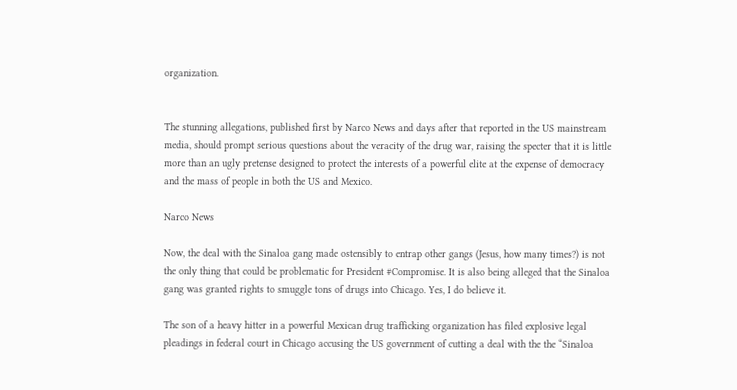organization.


The stunning allegations, published first by Narco News and days after that reported in the US mainstream media, should prompt serious questions about the veracity of the drug war, raising the specter that it is little more than an ugly pretense designed to protect the interests of a powerful elite at the expense of democracy and the mass of people in both the US and Mexico.

Narco News

Now, the deal with the Sinaloa gang made ostensibly to entrap other gangs (Jesus, how many times?) is not the only thing that could be problematic for President #Compromise. It is also being alleged that the Sinaloa gang was granted rights to smuggle tons of drugs into Chicago. Yes, I do believe it.

The son of a heavy hitter in a powerful Mexican drug trafficking organization has filed explosive legal pleadings in federal court in Chicago accusing the US government of cutting a deal with the the “Sinaloa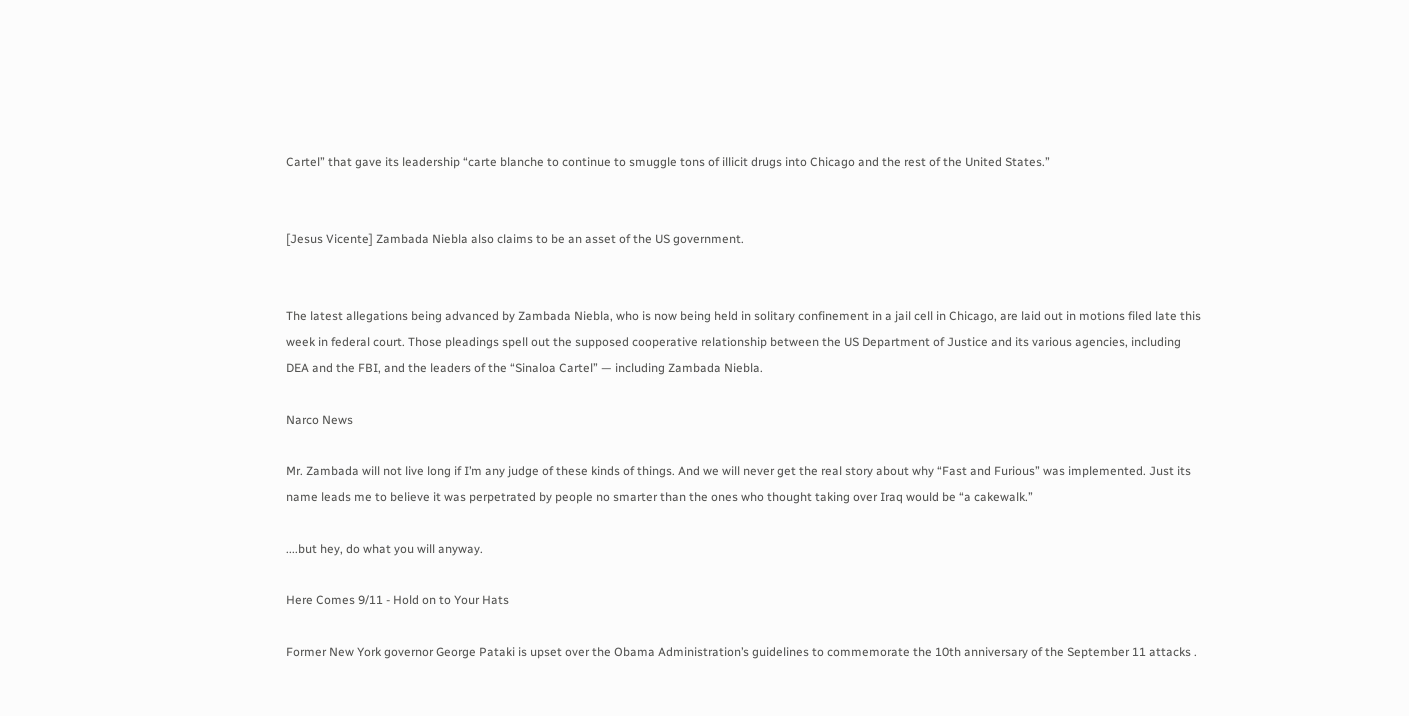Cartel” that gave its leadership “carte blanche to continue to smuggle tons of illicit drugs into Chicago and the rest of the United States.”


[Jesus Vicente] Zambada Niebla also claims to be an asset of the US government.


The latest allegations being advanced by Zambada Niebla, who is now being held in solitary confinement in a jail cell in Chicago, are laid out in motions filed late this week in federal court. Those pleadings spell out the supposed cooperative relationship between the US Department of Justice and its various agencies, including DEA and the FBI, and the leaders of the “Sinaloa Cartel” — including Zambada Niebla.

Narco News

Mr. Zambada will not live long if I’m any judge of these kinds of things. And we will never get the real story about why “Fast and Furious” was implemented. Just its name leads me to believe it was perpetrated by people no smarter than the ones who thought taking over Iraq would be “a cakewalk.”

....but hey, do what you will anyway.

Here Comes 9/11 - Hold on to Your Hats

Former New York governor George Pataki is upset over the Obama Administration’s guidelines to commemorate the 10th anniversary of the September 11 attacks .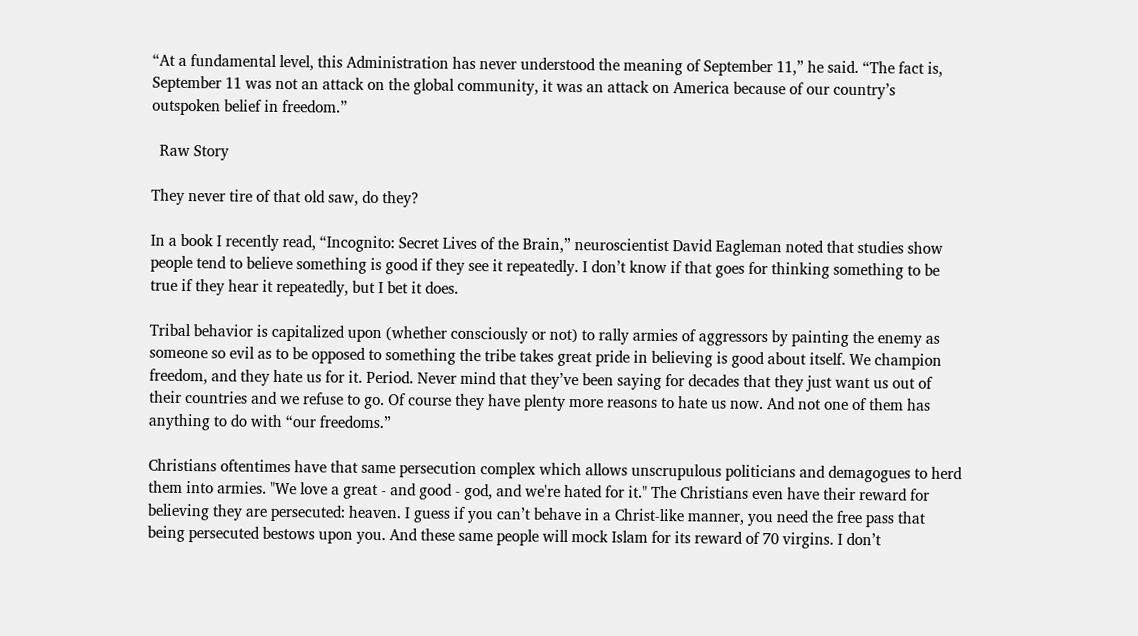“At a fundamental level, this Administration has never understood the meaning of September 11,” he said. “The fact is, September 11 was not an attack on the global community, it was an attack on America because of our country’s outspoken belief in freedom.”

  Raw Story

They never tire of that old saw, do they?

In a book I recently read, “Incognito: Secret Lives of the Brain,” neuroscientist David Eagleman noted that studies show people tend to believe something is good if they see it repeatedly. I don’t know if that goes for thinking something to be true if they hear it repeatedly, but I bet it does.

Tribal behavior is capitalized upon (whether consciously or not) to rally armies of aggressors by painting the enemy as someone so evil as to be opposed to something the tribe takes great pride in believing is good about itself. We champion freedom, and they hate us for it. Period. Never mind that they’ve been saying for decades that they just want us out of their countries and we refuse to go. Of course they have plenty more reasons to hate us now. And not one of them has anything to do with “our freedoms.”

Christians oftentimes have that same persecution complex which allows unscrupulous politicians and demagogues to herd them into armies. "We love a great - and good - god, and we're hated for it." The Christians even have their reward for believing they are persecuted: heaven. I guess if you can’t behave in a Christ-like manner, you need the free pass that being persecuted bestows upon you. And these same people will mock Islam for its reward of 70 virgins. I don’t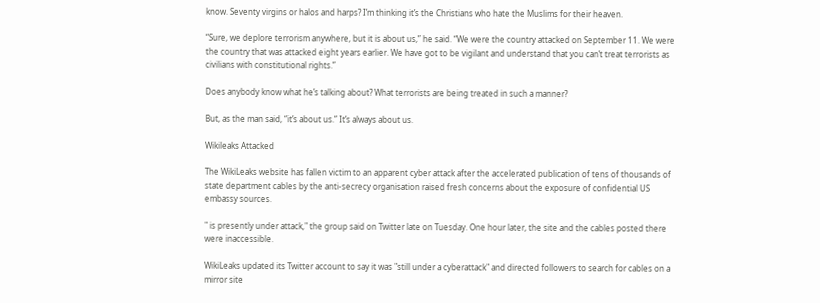know. Seventy virgins or halos and harps? I’m thinking it’s the Christians who hate the Muslims for their heaven.

“Sure, we deplore terrorism anywhere, but it is about us,” he said. “We were the country attacked on September 11. We were the country that was attacked eight years earlier. We have got to be vigilant and understand that you can’t treat terrorists as civilians with constitutional rights.”

Does anybody know what he’s talking about? What terrorists are being treated in such a manner?

But, as the man said, “it’s about us.” It’s always about us.

Wikileaks Attacked

The WikiLeaks website has fallen victim to an apparent cyber attack after the accelerated publication of tens of thousands of state department cables by the anti-secrecy organisation raised fresh concerns about the exposure of confidential US embassy sources.

" is presently under attack," the group said on Twitter late on Tuesday. One hour later, the site and the cables posted there were inaccessible.

WikiLeaks updated its Twitter account to say it was "still under a cyberattack" and directed followers to search for cables on a mirror site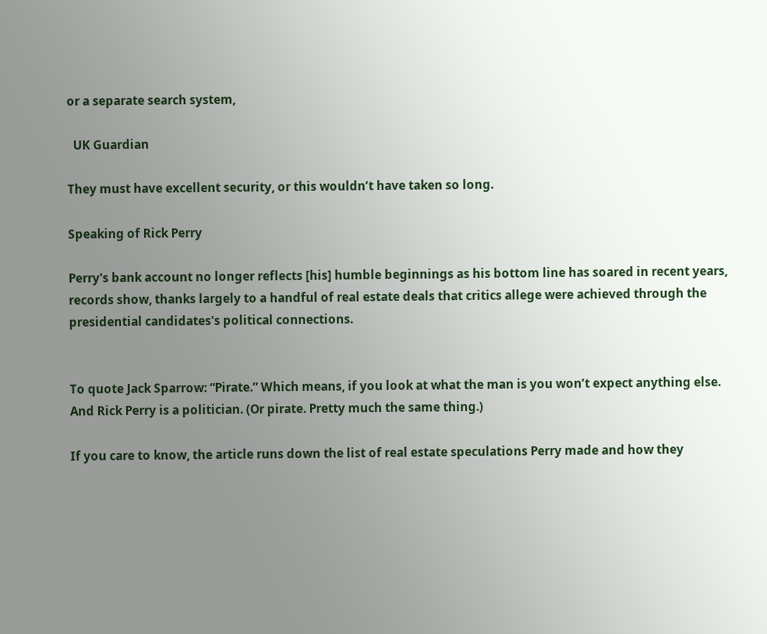or a separate search system,

  UK Guardian

They must have excellent security, or this wouldn’t have taken so long.

Speaking of Rick Perry

Perry's bank account no longer reflects [his] humble beginnings as his bottom line has soared in recent years, records show, thanks largely to a handful of real estate deals that critics allege were achieved through the presidential candidates's political connections.


To quote Jack Sparrow: “Pirate.” Which means, if you look at what the man is you won’t expect anything else. And Rick Perry is a politician. (Or pirate. Pretty much the same thing.)

If you care to know, the article runs down the list of real estate speculations Perry made and how they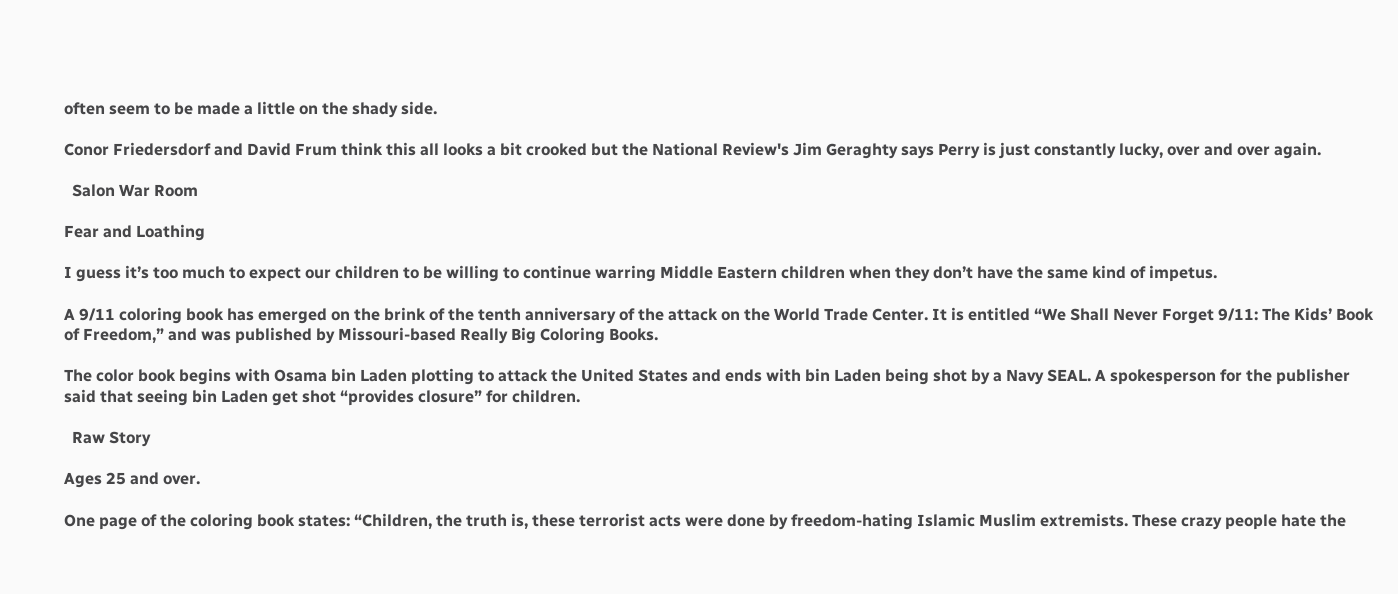often seem to be made a little on the shady side.

Conor Friedersdorf and David Frum think this all looks a bit crooked but the National Review's Jim Geraghty says Perry is just constantly lucky, over and over again.

  Salon War Room

Fear and Loathing

I guess it’s too much to expect our children to be willing to continue warring Middle Eastern children when they don’t have the same kind of impetus.

A 9/11 coloring book has emerged on the brink of the tenth anniversary of the attack on the World Trade Center. It is entitled “We Shall Never Forget 9/11: The Kids’ Book of Freedom,” and was published by Missouri-based Really Big Coloring Books.

The color book begins with Osama bin Laden plotting to attack the United States and ends with bin Laden being shot by a Navy SEAL. A spokesperson for the publisher said that seeing bin Laden get shot “provides closure” for children.

  Raw Story

Ages 25 and over.

One page of the coloring book states: “Children, the truth is, these terrorist acts were done by freedom-hating Islamic Muslim extremists. These crazy people hate the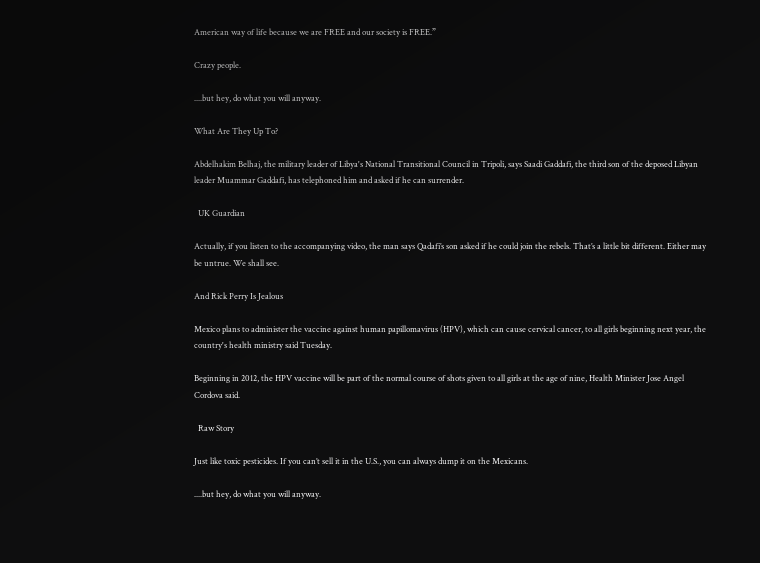American way of life because we are FREE and our society is FREE.”

Crazy people.

....but hey, do what you will anyway.

What Are They Up To?

Abdelhakim Belhaj, the military leader of Libya's National Transitional Council in Tripoli, says Saadi Gaddafi, the third son of the deposed Libyan leader Muammar Gaddafi, has telephoned him and asked if he can surrender.

  UK Guardian

Actually, if you listen to the accompanying video, the man says Qadafi’s son asked if he could join the rebels. That’s a little bit different. Either may be untrue. We shall see.

And Rick Perry Is Jealous

Mexico plans to administer the vaccine against human papillomavirus (HPV), which can cause cervical cancer, to all girls beginning next year, the country's health ministry said Tuesday.

Beginning in 2012, the HPV vaccine will be part of the normal course of shots given to all girls at the age of nine, Health Minister Jose Angel Cordova said.

  Raw Story

Just like toxic pesticides. If you can’t sell it in the U.S., you can always dump it on the Mexicans.

....but hey, do what you will anyway.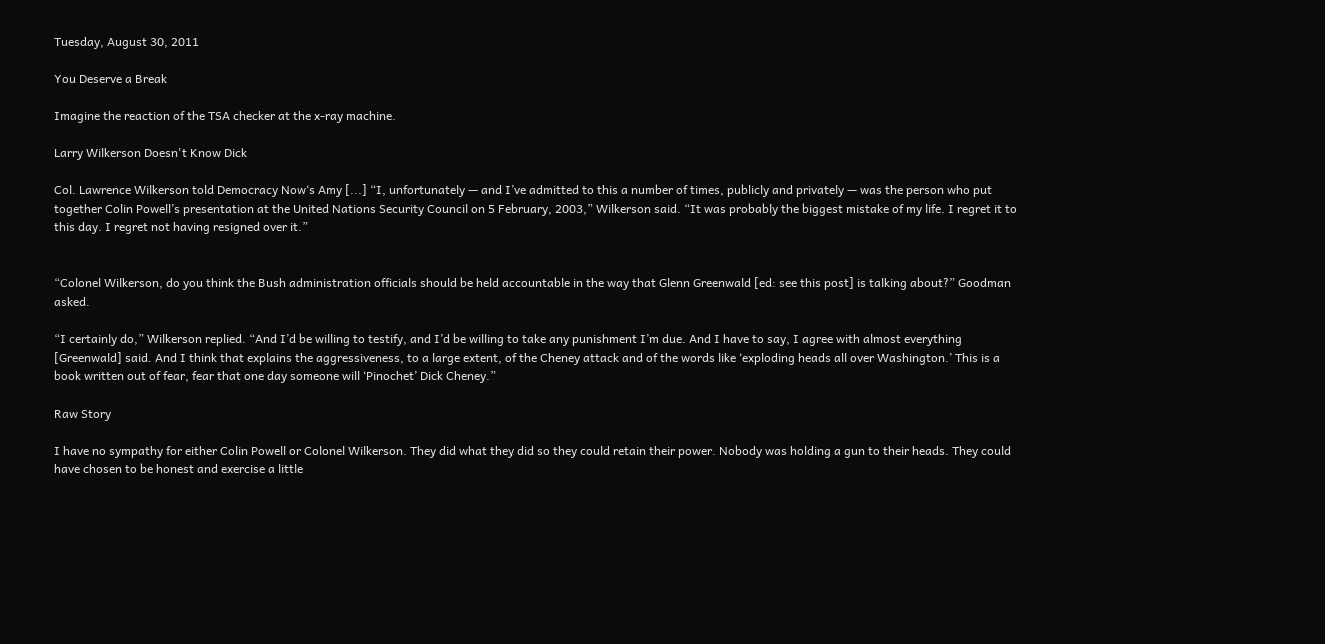Tuesday, August 30, 2011

You Deserve a Break

Imagine the reaction of the TSA checker at the x-ray machine.

Larry Wilkerson Doesn't Know Dick

Col. Lawrence Wilkerson told Democracy Now‘s Amy [...] “I, unfortunately — and I’ve admitted to this a number of times, publicly and privately — was the person who put together Colin Powell’s presentation at the United Nations Security Council on 5 February, 2003,” Wilkerson said. “It was probably the biggest mistake of my life. I regret it to this day. I regret not having resigned over it.”


“Colonel Wilkerson, do you think the Bush administration officials should be held accountable in the way that Glenn Greenwald [ed: see this post] is talking about?” Goodman asked.

“I certainly do,” Wilkerson replied. “And I’d be willing to testify, and I’d be willing to take any punishment I’m due. And I have to say, I agree with almost everything [Greenwald] said. And I think that explains the aggressiveness, to a large extent, of the Cheney attack and of the words like ‘exploding heads all over Washington.’ This is a book written out of fear, fear that one day someone will ‘Pinochet’ Dick Cheney.”

Raw Story

I have no sympathy for either Colin Powell or Colonel Wilkerson. They did what they did so they could retain their power. Nobody was holding a gun to their heads. They could have chosen to be honest and exercise a little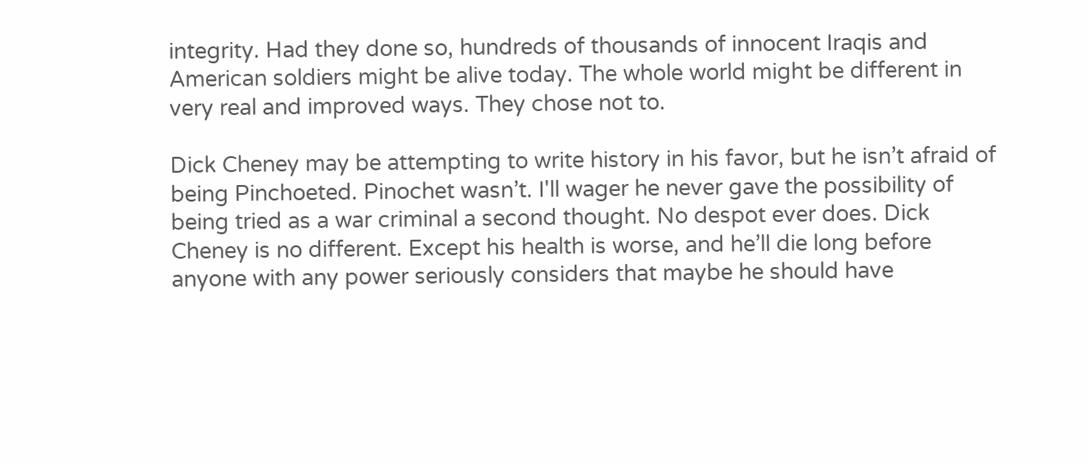integrity. Had they done so, hundreds of thousands of innocent Iraqis and American soldiers might be alive today. The whole world might be different in very real and improved ways. They chose not to.

Dick Cheney may be attempting to write history in his favor, but he isn’t afraid of being Pinchoeted. Pinochet wasn’t. I'll wager he never gave the possibility of being tried as a war criminal a second thought. No despot ever does. Dick Cheney is no different. Except his health is worse, and he’ll die long before anyone with any power seriously considers that maybe he should have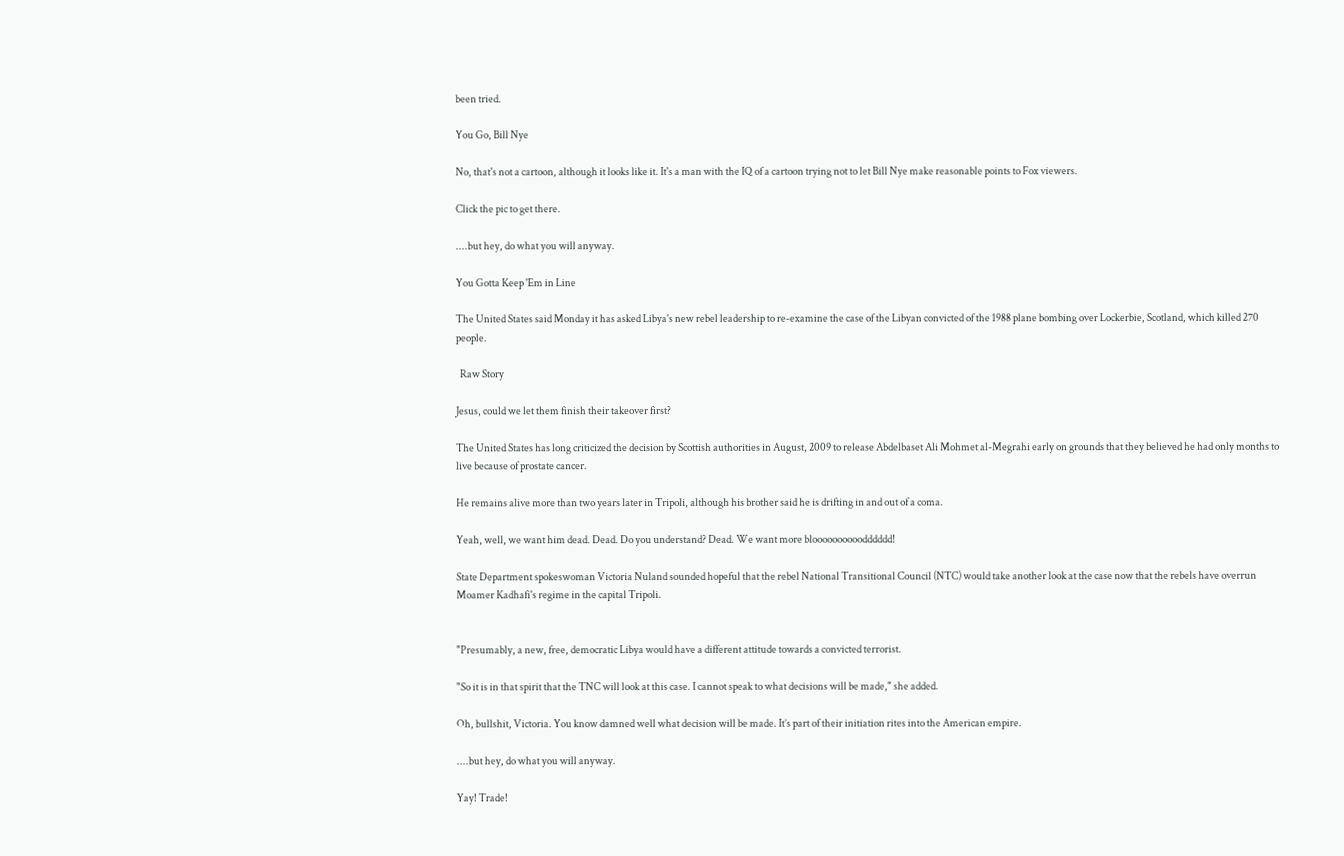been tried.

You Go, Bill Nye

No, that's not a cartoon, although it looks like it. It's a man with the IQ of a cartoon trying not to let Bill Nye make reasonable points to Fox viewers.

Click the pic to get there.

....but hey, do what you will anyway.

You Gotta Keep 'Em in Line

The United States said Monday it has asked Libya's new rebel leadership to re-examine the case of the Libyan convicted of the 1988 plane bombing over Lockerbie, Scotland, which killed 270 people.

  Raw Story

Jesus, could we let them finish their takeover first?

The United States has long criticized the decision by Scottish authorities in August, 2009 to release Abdelbaset Ali Mohmet al-Megrahi early on grounds that they believed he had only months to live because of prostate cancer.

He remains alive more than two years later in Tripoli, although his brother said he is drifting in and out of a coma.

Yeah, well, we want him dead. Dead. Do you understand? Dead. We want more bloooooooooodddddd!

State Department spokeswoman Victoria Nuland sounded hopeful that the rebel National Transitional Council (NTC) would take another look at the case now that the rebels have overrun Moamer Kadhafi's regime in the capital Tripoli.


"Presumably, a new, free, democratic Libya would have a different attitude towards a convicted terrorist.

"So it is in that spirit that the TNC will look at this case. I cannot speak to what decisions will be made," she added.

Oh, bullshit, Victoria. You know damned well what decision will be made. It’s part of their initiation rites into the American empire.

....but hey, do what you will anyway.

Yay! Trade!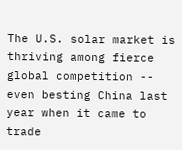The U.S. solar market is thriving among fierce global competition -- even besting China last year when it came to trade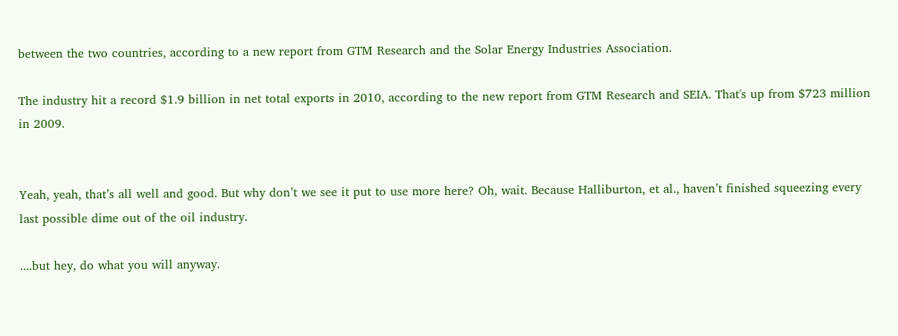between the two countries, according to a new report from GTM Research and the Solar Energy Industries Association.

The industry hit a record $1.9 billion in net total exports in 2010, according to the new report from GTM Research and SEIA. That's up from $723 million in 2009.


Yeah, yeah, that’s all well and good. But why don’t we see it put to use more here? Oh, wait. Because Halliburton, et al., haven’t finished squeezing every last possible dime out of the oil industry.

....but hey, do what you will anyway.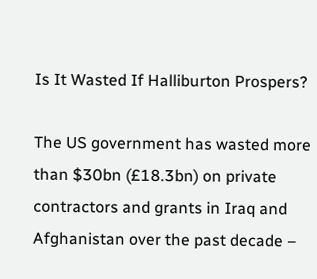Is It Wasted If Halliburton Prospers?

The US government has wasted more than $30bn (£18.3bn) on private contractors and grants in Iraq and Afghanistan over the past decade –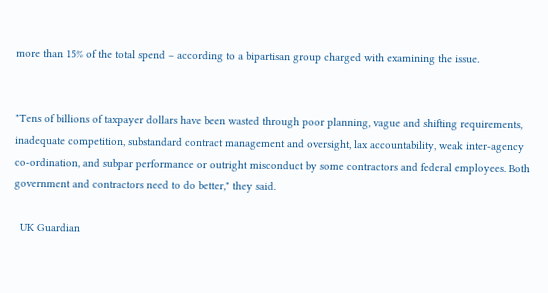more than 15% of the total spend – according to a bipartisan group charged with examining the issue.


"Tens of billions of taxpayer dollars have been wasted through poor planning, vague and shifting requirements, inadequate competition, substandard contract management and oversight, lax accountability, weak inter-agency co-ordination, and subpar performance or outright misconduct by some contractors and federal employees. Both government and contractors need to do better," they said.

  UK Guardian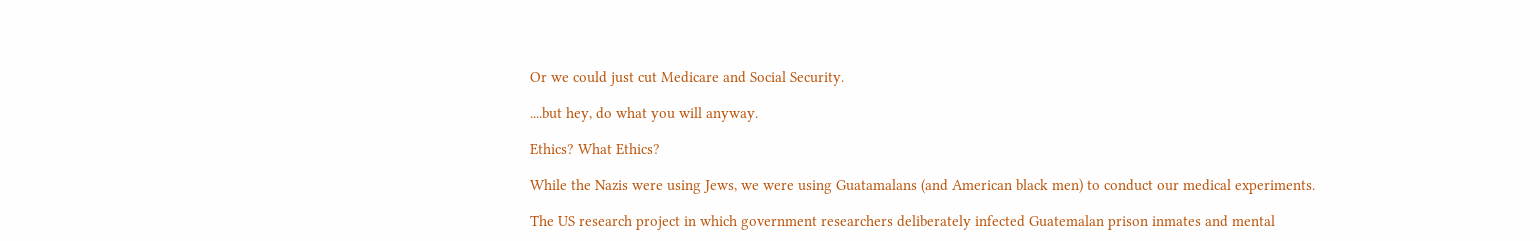Or we could just cut Medicare and Social Security.

....but hey, do what you will anyway.

Ethics? What Ethics?

While the Nazis were using Jews, we were using Guatamalans (and American black men) to conduct our medical experiments.

The US research project in which government researchers deliberately infected Guatemalan prison inmates and mental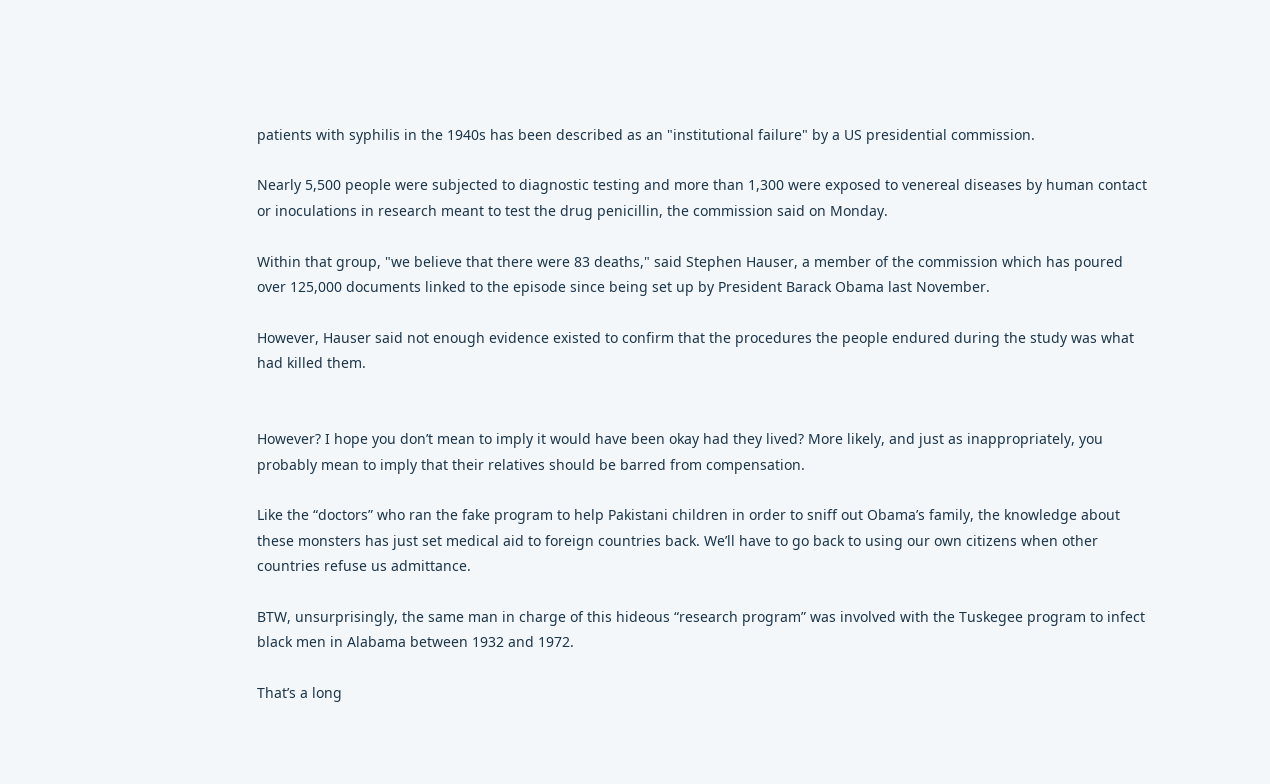patients with syphilis in the 1940s has been described as an "institutional failure" by a US presidential commission.

Nearly 5,500 people were subjected to diagnostic testing and more than 1,300 were exposed to venereal diseases by human contact or inoculations in research meant to test the drug penicillin, the commission said on Monday.

Within that group, "we believe that there were 83 deaths," said Stephen Hauser, a member of the commission which has poured over 125,000 documents linked to the episode since being set up by President Barack Obama last November.

However, Hauser said not enough evidence existed to confirm that the procedures the people endured during the study was what had killed them.


However? I hope you don’t mean to imply it would have been okay had they lived? More likely, and just as inappropriately, you probably mean to imply that their relatives should be barred from compensation.

Like the “doctors” who ran the fake program to help Pakistani children in order to sniff out Obama’s family, the knowledge about these monsters has just set medical aid to foreign countries back. We’ll have to go back to using our own citizens when other countries refuse us admittance.

BTW, unsurprisingly, the same man in charge of this hideous “research program” was involved with the Tuskegee program to infect black men in Alabama between 1932 and 1972.

That’s a long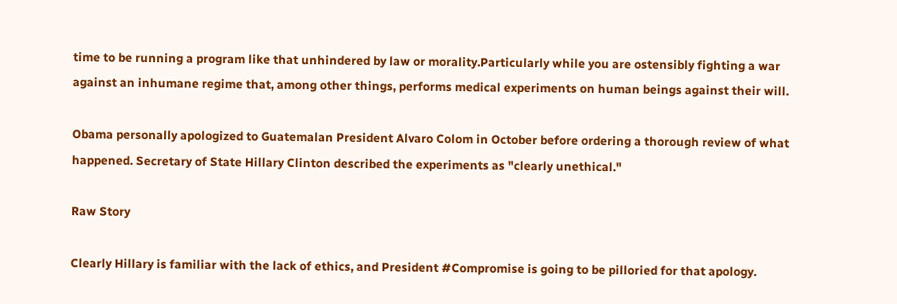time to be running a program like that unhindered by law or morality.Particularly while you are ostensibly fighting a war against an inhumane regime that, among other things, performs medical experiments on human beings against their will.

Obama personally apologized to Guatemalan President Alvaro Colom in October before ordering a thorough review of what happened. Secretary of State Hillary Clinton described the experiments as "clearly unethical."

Raw Story

Clearly Hillary is familiar with the lack of ethics, and President #Compromise is going to be pilloried for that apology.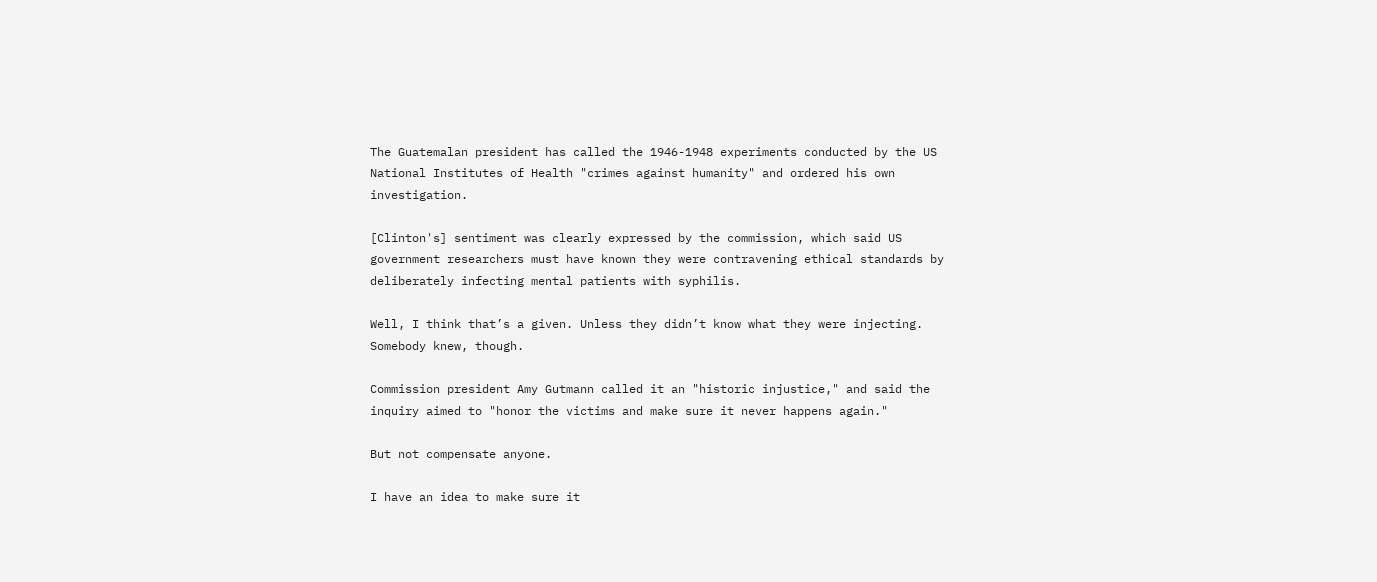The Guatemalan president has called the 1946-1948 experiments conducted by the US National Institutes of Health "crimes against humanity" and ordered his own investigation.

[Clinton's] sentiment was clearly expressed by the commission, which said US government researchers must have known they were contravening ethical standards by deliberately infecting mental patients with syphilis.

Well, I think that’s a given. Unless they didn’t know what they were injecting. Somebody knew, though.

Commission president Amy Gutmann called it an "historic injustice," and said the inquiry aimed to "honor the victims and make sure it never happens again."

But not compensate anyone.

I have an idea to make sure it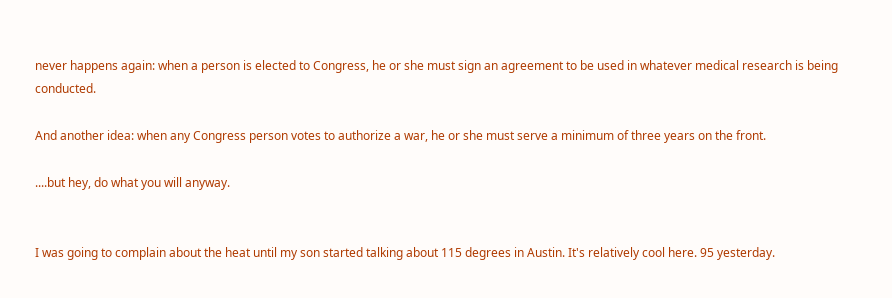never happens again: when a person is elected to Congress, he or she must sign an agreement to be used in whatever medical research is being conducted.

And another idea: when any Congress person votes to authorize a war, he or she must serve a minimum of three years on the front.

....but hey, do what you will anyway.


I was going to complain about the heat until my son started talking about 115 degrees in Austin. It's relatively cool here. 95 yesterday.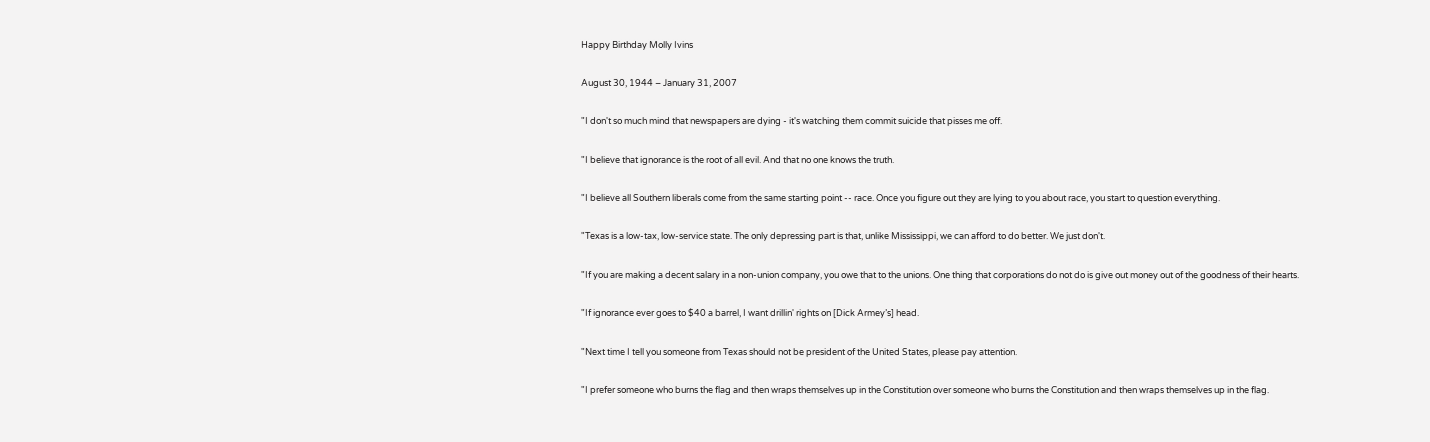Happy Birthday Molly Ivins

August 30, 1944 – January 31, 2007

"I don't so much mind that newspapers are dying - it's watching them commit suicide that pisses me off.

"I believe that ignorance is the root of all evil. And that no one knows the truth.

"I believe all Southern liberals come from the same starting point -- race. Once you figure out they are lying to you about race, you start to question everything.

"Texas is a low-tax, low-service state. The only depressing part is that, unlike Mississippi, we can afford to do better. We just don't.

"If you are making a decent salary in a non-union company, you owe that to the unions. One thing that corporations do not do is give out money out of the goodness of their hearts.

"If ignorance ever goes to $40 a barrel, I want drillin' rights on [Dick Armey’s] head.

"Next time I tell you someone from Texas should not be president of the United States, please pay attention.

"I prefer someone who burns the flag and then wraps themselves up in the Constitution over someone who burns the Constitution and then wraps themselves up in the flag.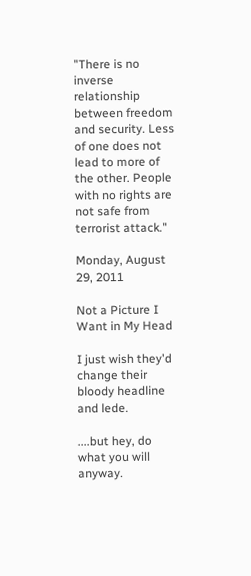"There is no inverse relationship between freedom and security. Less of one does not lead to more of the other. People with no rights are not safe from terrorist attack."

Monday, August 29, 2011

Not a Picture I Want in My Head

I just wish they'd change their bloody headline and lede.

....but hey, do what you will anyway.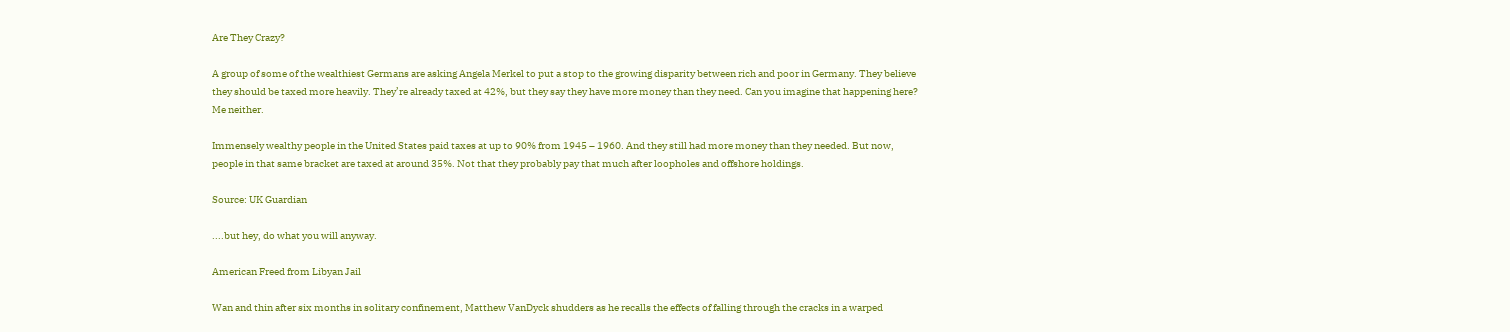Are They Crazy?

A group of some of the wealthiest Germans are asking Angela Merkel to put a stop to the growing disparity between rich and poor in Germany. They believe they should be taxed more heavily. They’re already taxed at 42%, but they say they have more money than they need. Can you imagine that happening here? Me neither.

Immensely wealthy people in the United States paid taxes at up to 90% from 1945 – 1960. And they still had more money than they needed. But now, people in that same bracket are taxed at around 35%. Not that they probably pay that much after loopholes and offshore holdings.

Source: UK Guardian

....but hey, do what you will anyway.

American Freed from Libyan Jail

Wan and thin after six months in solitary confinement, Matthew VanDyck shudders as he recalls the effects of falling through the cracks in a warped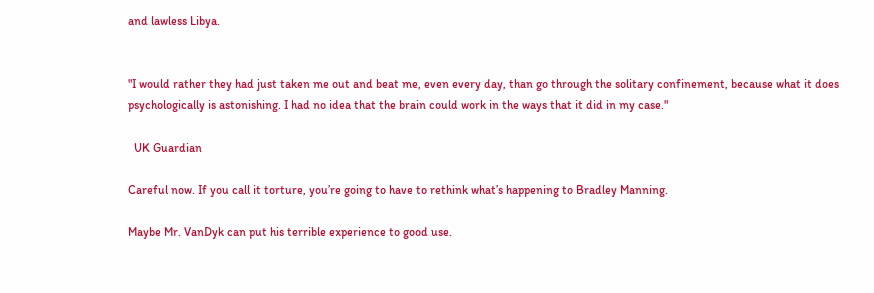and lawless Libya.


"I would rather they had just taken me out and beat me, even every day, than go through the solitary confinement, because what it does psychologically is astonishing. I had no idea that the brain could work in the ways that it did in my case."

  UK Guardian

Careful now. If you call it torture, you’re going to have to rethink what’s happening to Bradley Manning.

Maybe Mr. VanDyk can put his terrible experience to good use.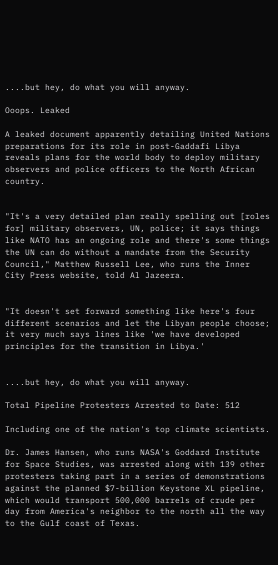....but hey, do what you will anyway.

Ooops. Leaked

A leaked document apparently detailing United Nations preparations for its role in post-Gaddafi Libya reveals plans for the world body to deploy military observers and police officers to the North African country.


"It's a very detailed plan really spelling out [roles for] military observers, UN, police; it says things like NATO has an ongoing role and there's some things the UN can do without a mandate from the Security Council," Matthew Russell Lee, who runs the Inner City Press website, told Al Jazeera.


"It doesn't set forward something like here's four different scenarios and let the Libyan people choose; it very much says lines like 'we have developed principles for the transition in Libya.'


....but hey, do what you will anyway.

Total Pipeline Protesters Arrested to Date: 512

Including one of the nation's top climate scientists.

Dr. James Hansen, who runs NASA's Goddard Institute for Space Studies, was arrested along with 139 other protesters taking part in a series of demonstrations against the planned $7-billion Keystone XL pipeline, which would transport 500,000 barrels of crude per day from America's neighbor to the north all the way to the Gulf coast of Texas.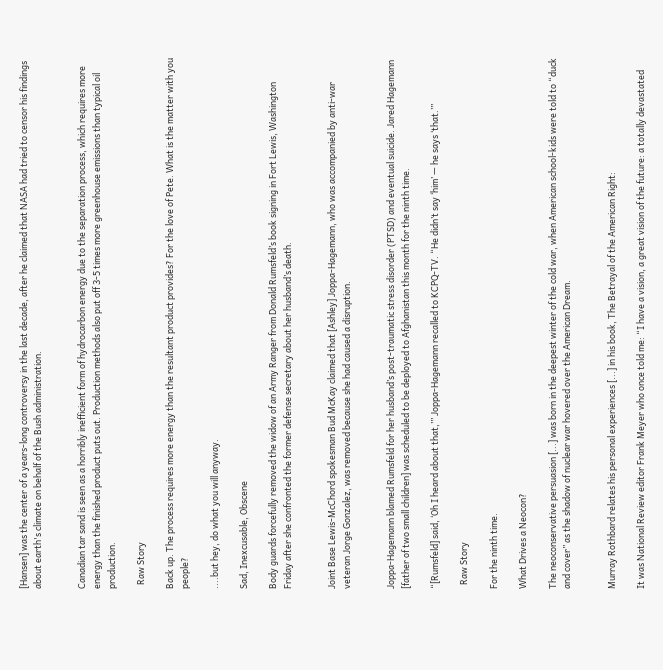[Hansen] was the center of a years-long controversy in the last decade, after he claimed that NASA had tried to censor his findings about earth's climate on behalf of the Bush administration.


Canadian tar sand is seen as a horribly inefficient form of hydrocarbon energy due to the separation process, which requires more energy than the finished product puts out. Production methods also put off 3-5 times more greenhouse emissions than typical oil production.

  Raw Story

Back up. The process requires more energy than the resultant product provides? For the love of Pete. What is the matter with you people?

....but hey, do what you will anyway.

Sad, Inexcusable, Obscene

Body guards forcefully removed the widow of an Army Ranger from Donald Rumsfeld’s book signing in Fort Lewis, Washington Friday after she confronted the former defense secretary about her husband’s death.


Joint Base Lewis-McChord spokesman Bud McKay claimed that [Ashley] Joppa-Hagemann, who was accompanied by anti-war veteran Jorge Gonzalez, was removed because she had caused a disruption.


Joppa-Hagemann blamed Rumsfeld for her husband’s post-traumatic stress disorder (PTSD) and eventual suicide. Jared Hagemann [father of two small children] was scheduled to be deployed to Afghanistan this month for the ninth time.

“[Rumsfeld] said, ‘Oh I heard about that,’” Joppa-Hagemann recalled to KCPQ-TV. “He didn’t say ‘him’ — he says ‘that.’”

  Raw Story

For the ninth time.

What Drives a Neocon?

The neoconservative persuasion [...] was born in the deepest winter of the cold war, when American school-kids were told to “duck and cover” as the shadow of nuclear war hovered over the American Dream.


Murray Rothbard relates his personal experiences [...] in his book, The Betrayal of the American Right:

It was National Review editor Frank Meyer who once told me: “I have a vision, a great vision of the future: a totally devastated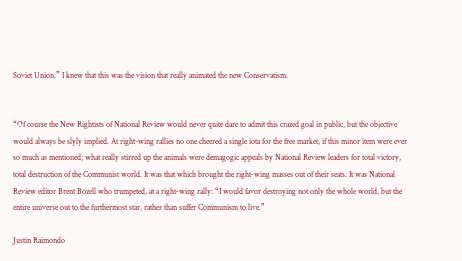Soviet Union.” I knew that this was the vision that really animated the new Conservatism.


“Of course the New Rightists of National Review would never quite dare to admit this crazed goal in public, but the objective would always be slyly implied. At right-wing rallies no one cheered a single iota for the free market, if this minor item were ever so much as mentioned; what really stirred up the animals were demagogic appeals by National Review leaders for total victory, total destruction of the Communist world. It was that which brought the right-wing masses out of their seats. It was National Review editor Brent Bozell who trumpeted, at a right-wing rally: “I would favor destroying not only the whole world, but the entire universe out to the furthermost star, rather than suffer Communism to live.”

Justin Raimondo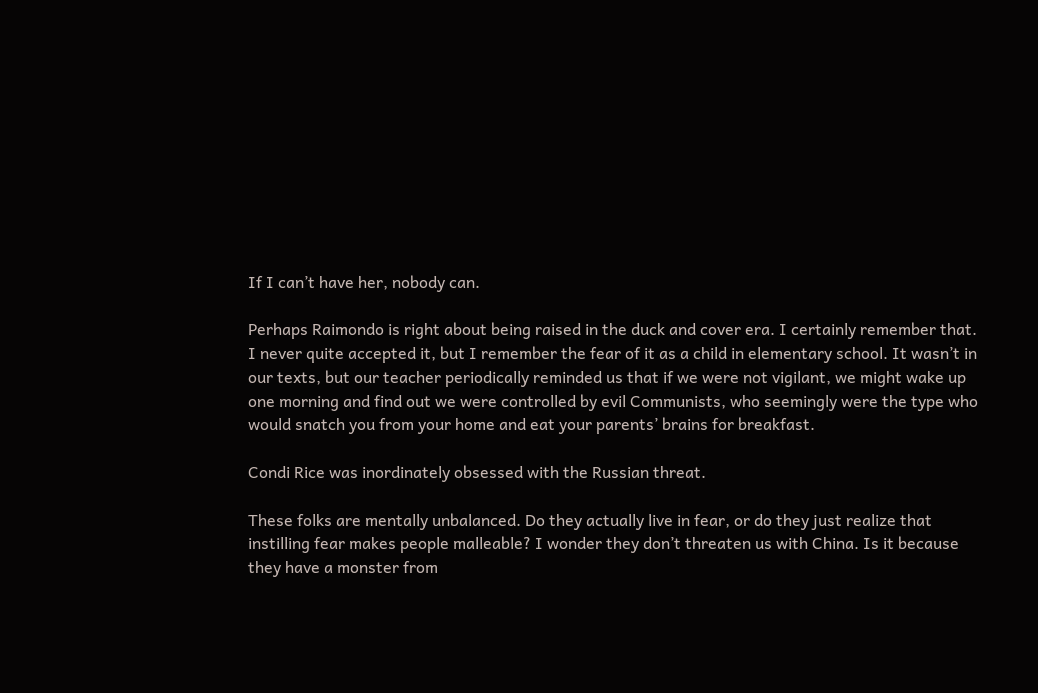If I can’t have her, nobody can.

Perhaps Raimondo is right about being raised in the duck and cover era. I certainly remember that. I never quite accepted it, but I remember the fear of it as a child in elementary school. It wasn’t in our texts, but our teacher periodically reminded us that if we were not vigilant, we might wake up one morning and find out we were controlled by evil Communists, who seemingly were the type who would snatch you from your home and eat your parents’ brains for breakfast.

Condi Rice was inordinately obsessed with the Russian threat.

These folks are mentally unbalanced. Do they actually live in fear, or do they just realize that instilling fear makes people malleable? I wonder they don’t threaten us with China. Is it because they have a monster from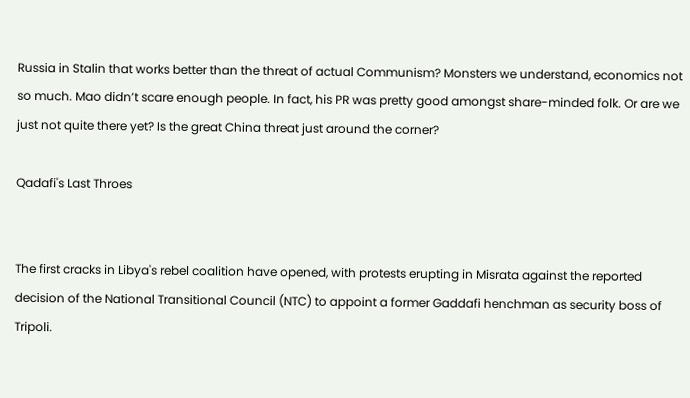Russia in Stalin that works better than the threat of actual Communism? Monsters we understand, economics not so much. Mao didn’t scare enough people. In fact, his PR was pretty good amongst share-minded folk. Or are we just not quite there yet? Is the great China threat just around the corner?

Qadafi's Last Throes


The first cracks in Libya's rebel coalition have opened, with protests erupting in Misrata against the reported decision of the National Transitional Council (NTC) to appoint a former Gaddafi henchman as security boss of Tripoli.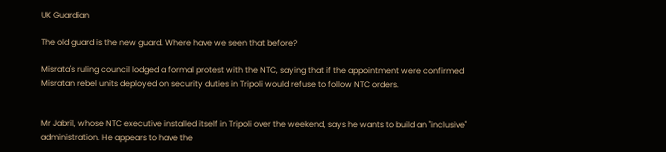UK Guardian

The old guard is the new guard. Where have we seen that before?

Misrata's ruling council lodged a formal protest with the NTC, saying that if the appointment were confirmed Misratan rebel units deployed on security duties in Tripoli would refuse to follow NTC orders.


Mr Jabril, whose NTC executive installed itself in Tripoli over the weekend, says he wants to build an "inclusive" administration. He appears to have the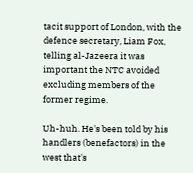tacit support of London, with the defence secretary, Liam Fox, telling al-Jazeera it was important the NTC avoided excluding members of the former regime.

Uh-huh. He's been told by his handlers (benefactors) in the west that's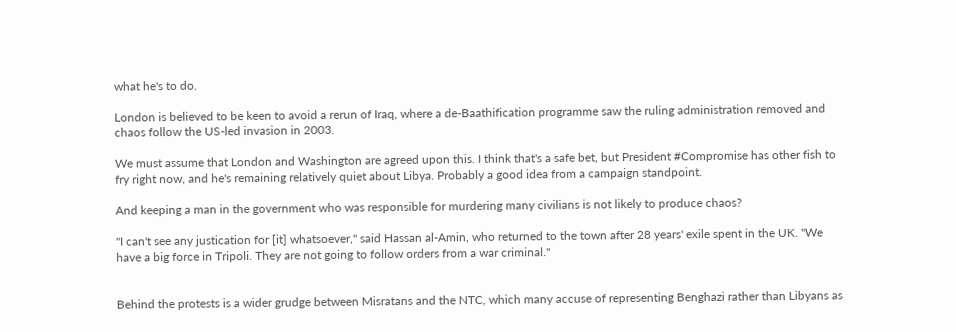what he's to do.

London is believed to be keen to avoid a rerun of Iraq, where a de-Baathification programme saw the ruling administration removed and chaos follow the US-led invasion in 2003.

We must assume that London and Washington are agreed upon this. I think that's a safe bet, but President #Compromise has other fish to fry right now, and he's remaining relatively quiet about Libya. Probably a good idea from a campaign standpoint.

And keeping a man in the government who was responsible for murdering many civilians is not likely to produce chaos?

"I can't see any justication for [it] whatsoever," said Hassan al-Amin, who returned to the town after 28 years' exile spent in the UK. "We have a big force in Tripoli. They are not going to follow orders from a war criminal."


Behind the protests is a wider grudge between Misratans and the NTC, which many accuse of representing Benghazi rather than Libyans as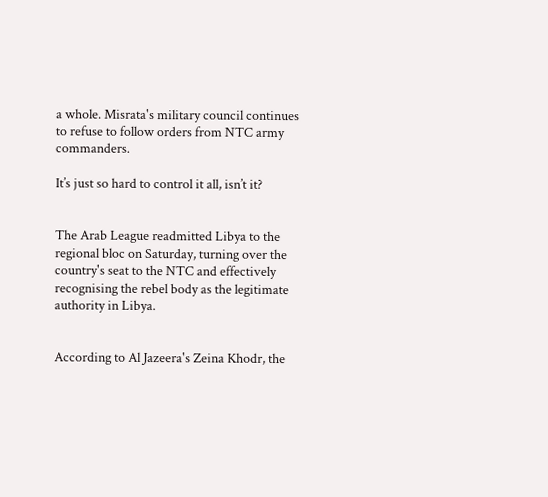a whole. Misrata's military council continues to refuse to follow orders from NTC army commanders.

It’s just so hard to control it all, isn’t it?


The Arab League readmitted Libya to the regional bloc on Saturday, turning over the country's seat to the NTC and effectively recognising the rebel body as the legitimate authority in Libya.


According to Al Jazeera's Zeina Khodr, the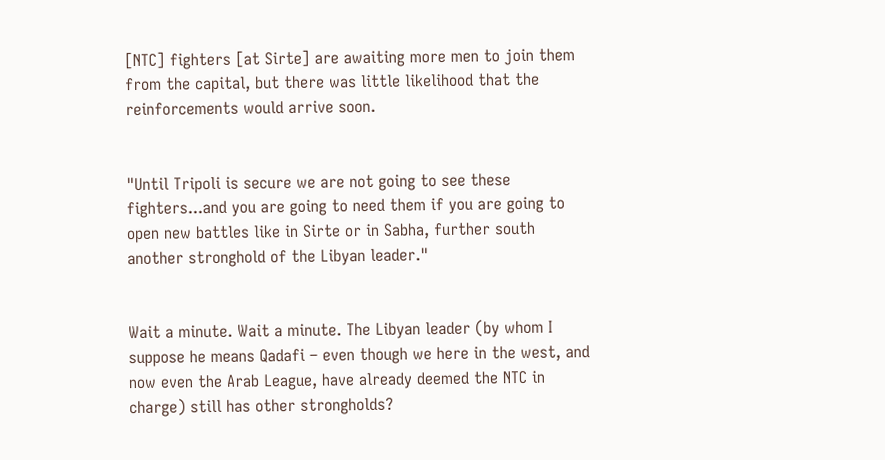[NTC] fighters [at Sirte] are awaiting more men to join them from the capital, but there was little likelihood that the reinforcements would arrive soon.


"Until Tripoli is secure we are not going to see these fighters...and you are going to need them if you are going to open new battles like in Sirte or in Sabha, further south another stronghold of the Libyan leader."


Wait a minute. Wait a minute. The Libyan leader (by whom I suppose he means Qadafi – even though we here in the west, and now even the Arab League, have already deemed the NTC in charge) still has other strongholds?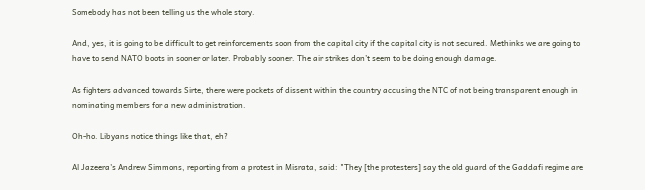Somebody has not been telling us the whole story.

And, yes, it is going to be difficult to get reinforcements soon from the capital city if the capital city is not secured. Methinks we are going to have to send NATO boots in sooner or later. Probably sooner. The air strikes don’t seem to be doing enough damage.

As fighters advanced towards Sirte, there were pockets of dissent within the country accusing the NTC of not being transparent enough in nominating members for a new administration.

Oh-ho. Libyans notice things like that, eh?

Al Jazeera's Andrew Simmons, reporting from a protest in Misrata, said: "They [the protesters] say the old guard of the Gaddafi regime are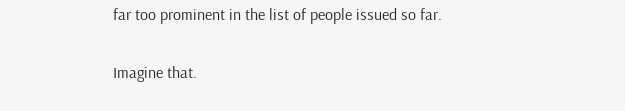far too prominent in the list of people issued so far.

Imagine that.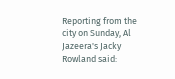Reporting from the city on Sunday, Al Jazeera's Jacky Rowland said: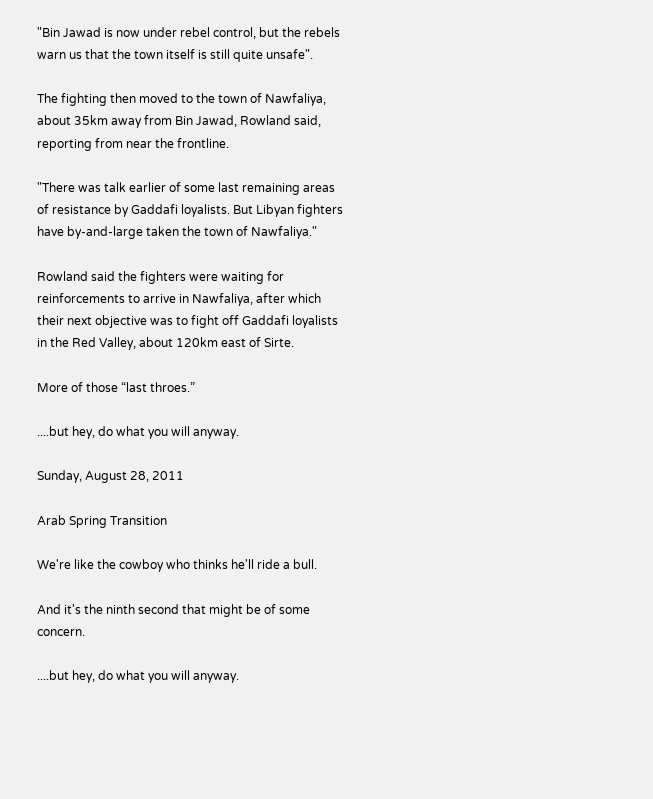"Bin Jawad is now under rebel control, but the rebels warn us that the town itself is still quite unsafe".

The fighting then moved to the town of Nawfaliya, about 35km away from Bin Jawad, Rowland said, reporting from near the frontline.

"There was talk earlier of some last remaining areas of resistance by Gaddafi loyalists. But Libyan fighters have by-and-large taken the town of Nawfaliya."

Rowland said the fighters were waiting for reinforcements to arrive in Nawfaliya, after which their next objective was to fight off Gaddafi loyalists in the Red Valley, about 120km east of Sirte.

More of those “last throes.”

....but hey, do what you will anyway.

Sunday, August 28, 2011

Arab Spring Transition

We're like the cowboy who thinks he'll ride a bull.

And it's the ninth second that might be of some concern.

....but hey, do what you will anyway.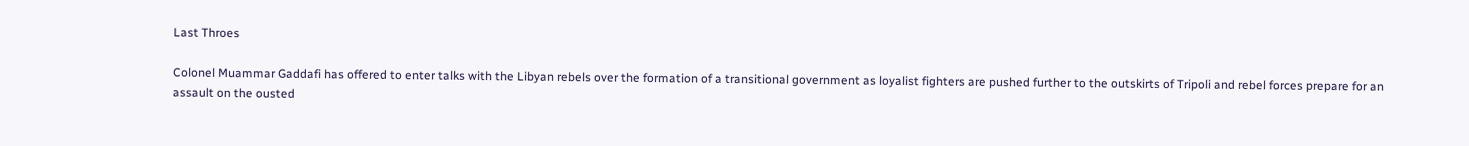Last Throes

Colonel Muammar Gaddafi has offered to enter talks with the Libyan rebels over the formation of a transitional government as loyalist fighters are pushed further to the outskirts of Tripoli and rebel forces prepare for an assault on the ousted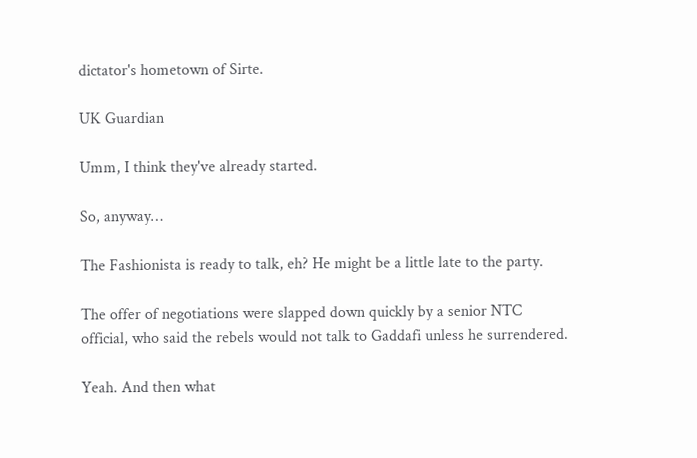dictator's hometown of Sirte.

UK Guardian

Umm, I think they've already started.

So, anyway…

The Fashionista is ready to talk, eh? He might be a little late to the party.

The offer of negotiations were slapped down quickly by a senior NTC official, who said the rebels would not talk to Gaddafi unless he surrendered.

Yeah. And then what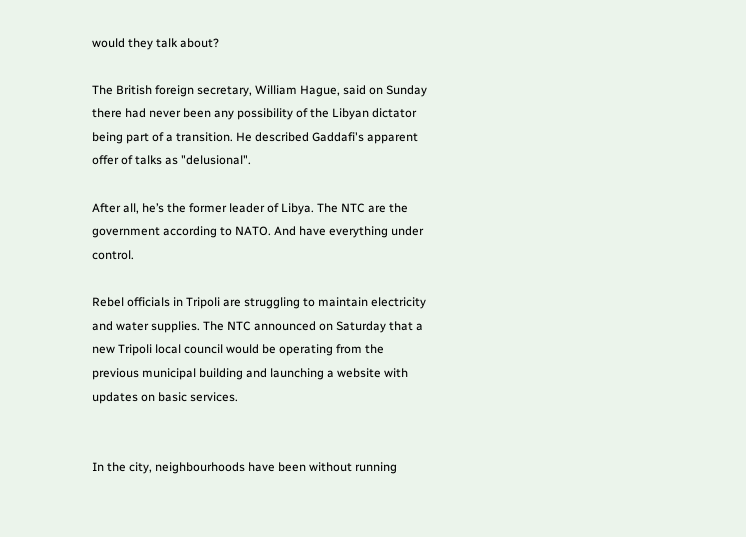would they talk about?

The British foreign secretary, William Hague, said on Sunday there had never been any possibility of the Libyan dictator being part of a transition. He described Gaddafi's apparent offer of talks as "delusional".

After all, he’s the former leader of Libya. The NTC are the government according to NATO. And have everything under control.

Rebel officials in Tripoli are struggling to maintain electricity and water supplies. The NTC announced on Saturday that a new Tripoli local council would be operating from the previous municipal building and launching a website with updates on basic services.


In the city, neighbourhoods have been without running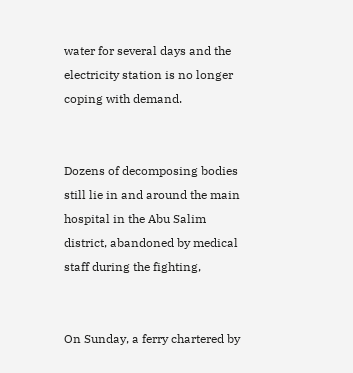water for several days and the electricity station is no longer coping with demand.


Dozens of decomposing bodies still lie in and around the main hospital in the Abu Salim district, abandoned by medical staff during the fighting,


On Sunday, a ferry chartered by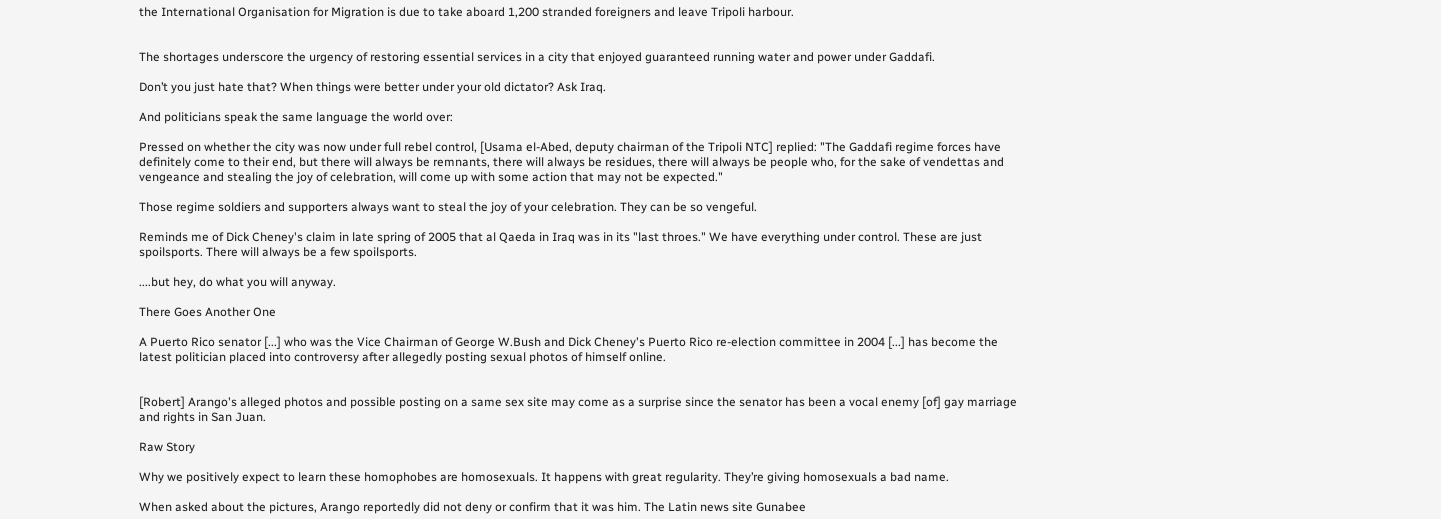the International Organisation for Migration is due to take aboard 1,200 stranded foreigners and leave Tripoli harbour.


The shortages underscore the urgency of restoring essential services in a city that enjoyed guaranteed running water and power under Gaddafi.

Don’t you just hate that? When things were better under your old dictator? Ask Iraq.

And politicians speak the same language the world over:

Pressed on whether the city was now under full rebel control, [Usama el-Abed, deputy chairman of the Tripoli NTC] replied: "The Gaddafi regime forces have definitely come to their end, but there will always be remnants, there will always be residues, there will always be people who, for the sake of vendettas and vengeance and stealing the joy of celebration, will come up with some action that may not be expected."

Those regime soldiers and supporters always want to steal the joy of your celebration. They can be so vengeful.

Reminds me of Dick Cheney's claim in late spring of 2005 that al Qaeda in Iraq was in its "last throes." We have everything under control. These are just spoilsports. There will always be a few spoilsports.

....but hey, do what you will anyway.

There Goes Another One

A Puerto Rico senator [...] who was the Vice Chairman of George W.Bush and Dick Cheney's Puerto Rico re-election committee in 2004 [...] has become the latest politician placed into controversy after allegedly posting sexual photos of himself online.


[Robert] Arango's alleged photos and possible posting on a same sex site may come as a surprise since the senator has been a vocal enemy [of] gay marriage and rights in San Juan.

Raw Story

Why we positively expect to learn these homophobes are homosexuals. It happens with great regularity. They’re giving homosexuals a bad name.

When asked about the pictures, Arango reportedly did not deny or confirm that it was him. The Latin news site Gunabee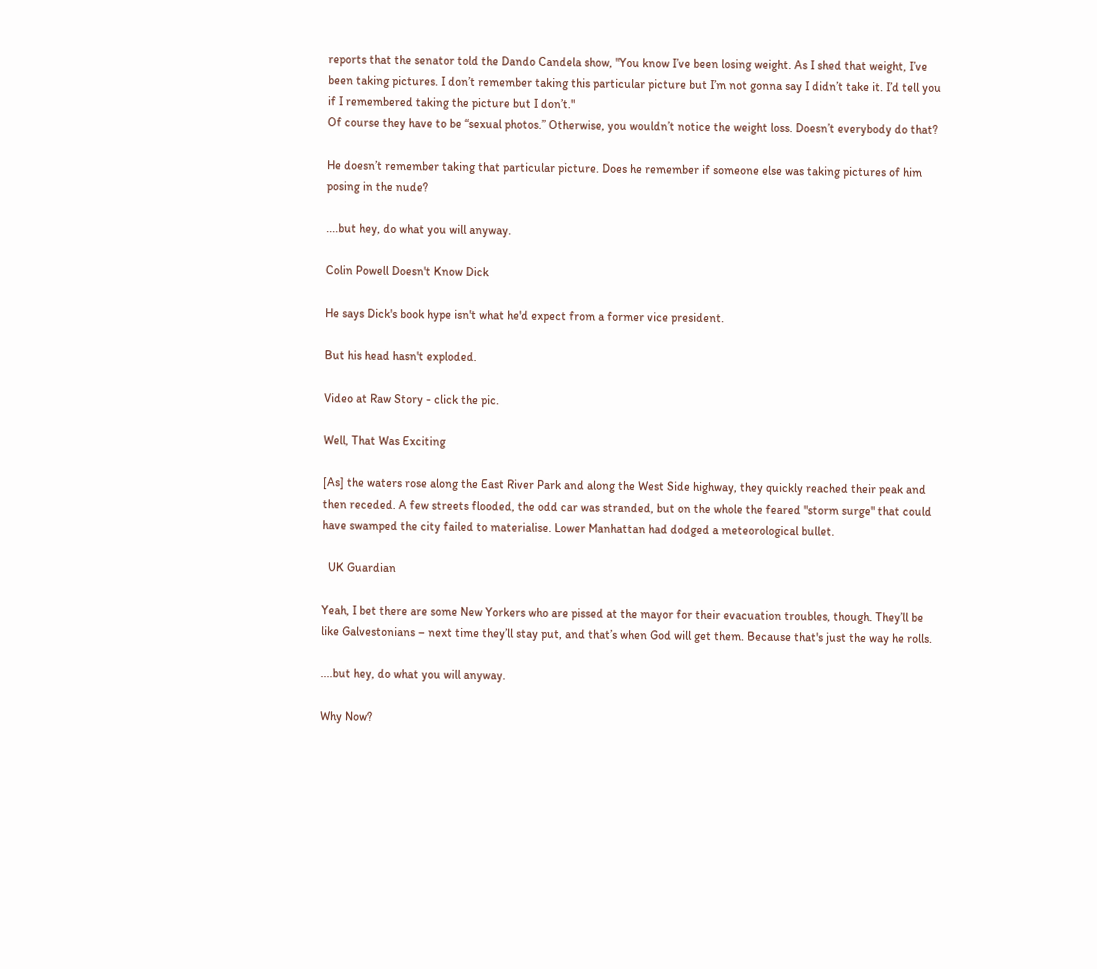reports that the senator told the Dando Candela show, "You know I’ve been losing weight. As I shed that weight, I’ve been taking pictures. I don’t remember taking this particular picture but I’m not gonna say I didn’t take it. I’d tell you if I remembered taking the picture but I don’t."
Of course they have to be “sexual photos.” Otherwise, you wouldn’t notice the weight loss. Doesn’t everybody do that?

He doesn’t remember taking that particular picture. Does he remember if someone else was taking pictures of him posing in the nude?

....but hey, do what you will anyway.

Colin Powell Doesn't Know Dick

He says Dick's book hype isn't what he'd expect from a former vice president.

But his head hasn't exploded.

Video at Raw Story - click the pic.

Well, That Was Exciting

[As] the waters rose along the East River Park and along the West Side highway, they quickly reached their peak and then receded. A few streets flooded, the odd car was stranded, but on the whole the feared "storm surge" that could have swamped the city failed to materialise. Lower Manhattan had dodged a meteorological bullet.

  UK Guardian

Yeah, I bet there are some New Yorkers who are pissed at the mayor for their evacuation troubles, though. They’ll be like Galvestonians – next time they’ll stay put, and that’s when God will get them. Because that's just the way he rolls.

....but hey, do what you will anyway.

Why Now?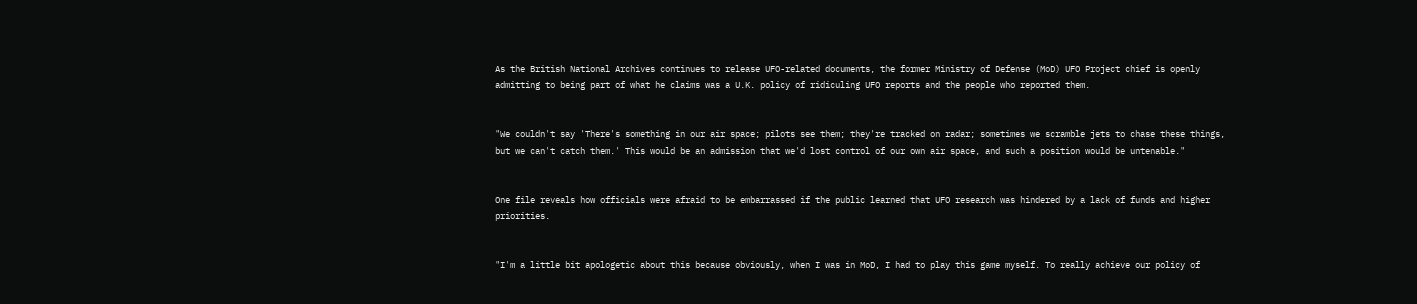As the British National Archives continues to release UFO-related documents, the former Ministry of Defense (MoD) UFO Project chief is openly admitting to being part of what he claims was a U.K. policy of ridiculing UFO reports and the people who reported them.


"We couldn't say 'There's something in our air space; pilots see them; they're tracked on radar; sometimes we scramble jets to chase these things, but we can't catch them.' This would be an admission that we'd lost control of our own air space, and such a position would be untenable."


One file reveals how officials were afraid to be embarrassed if the public learned that UFO research was hindered by a lack of funds and higher priorities.


"I'm a little bit apologetic about this because obviously, when I was in MoD, I had to play this game myself. To really achieve our policy of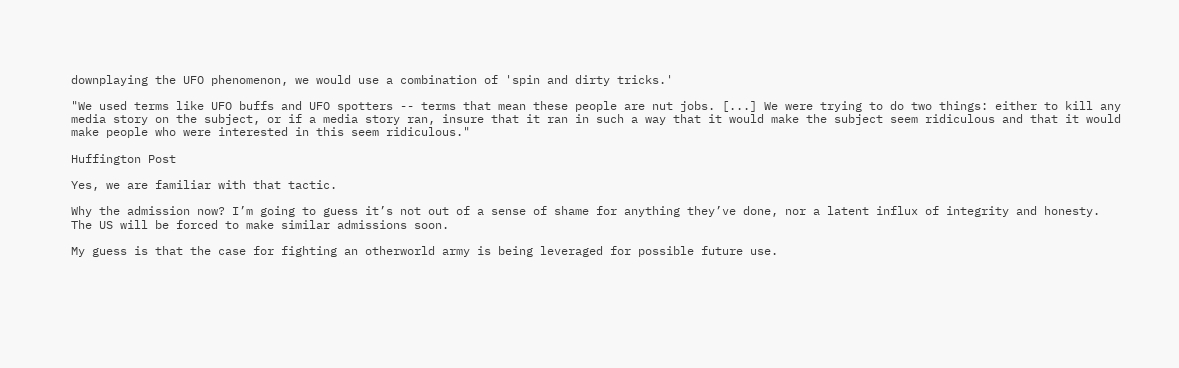downplaying the UFO phenomenon, we would use a combination of 'spin and dirty tricks.'

"We used terms like UFO buffs and UFO spotters -- terms that mean these people are nut jobs. [...] We were trying to do two things: either to kill any media story on the subject, or if a media story ran, insure that it ran in such a way that it would make the subject seem ridiculous and that it would make people who were interested in this seem ridiculous."

Huffington Post

Yes, we are familiar with that tactic.

Why the admission now? I’m going to guess it’s not out of a sense of shame for anything they’ve done, nor a latent influx of integrity and honesty. The US will be forced to make similar admissions soon.

My guess is that the case for fighting an otherworld army is being leveraged for possible future use.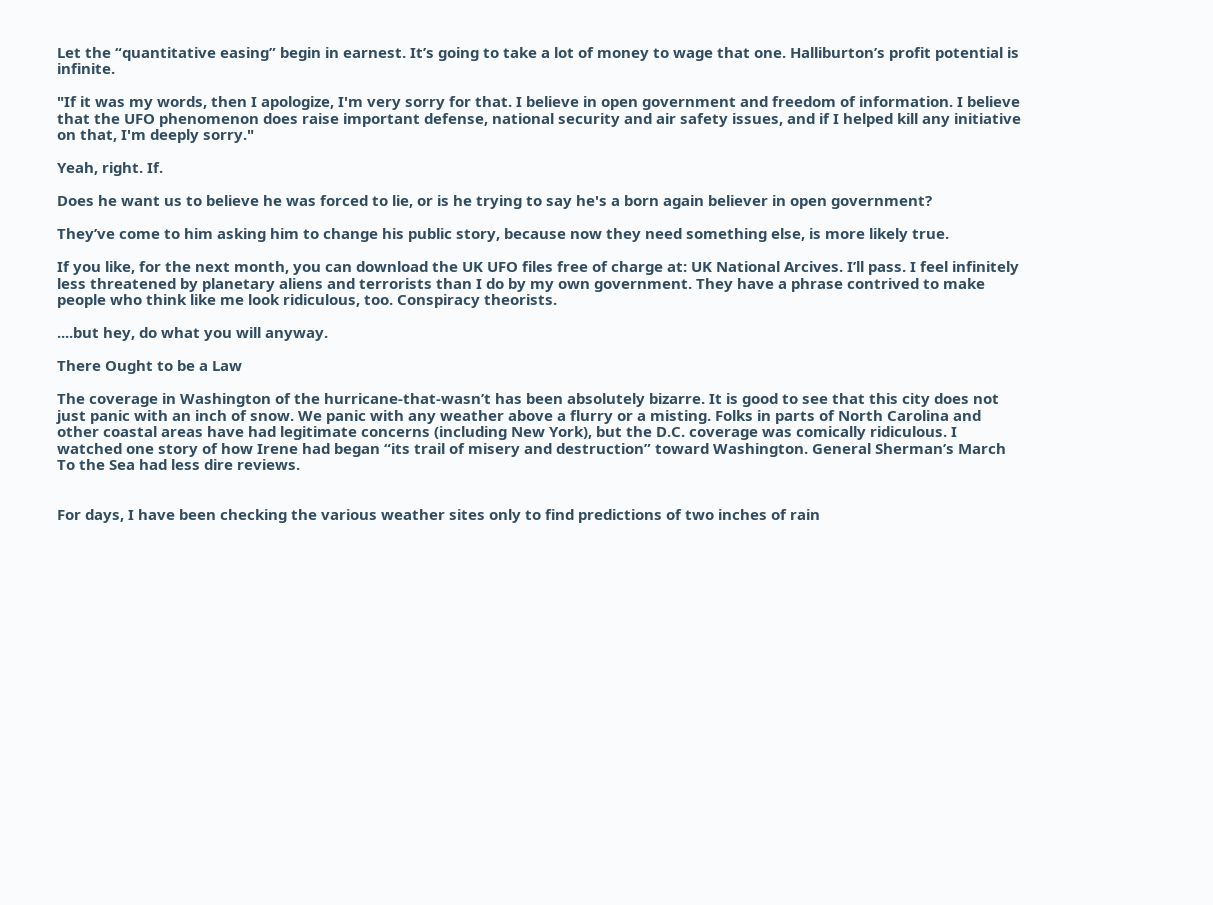Let the “quantitative easing” begin in earnest. It’s going to take a lot of money to wage that one. Halliburton’s profit potential is infinite.

"If it was my words, then I apologize, I'm very sorry for that. I believe in open government and freedom of information. I believe that the UFO phenomenon does raise important defense, national security and air safety issues, and if I helped kill any initiative on that, I'm deeply sorry."

Yeah, right. If.

Does he want us to believe he was forced to lie, or is he trying to say he's a born again believer in open government?

They’ve come to him asking him to change his public story, because now they need something else, is more likely true.

If you like, for the next month, you can download the UK UFO files free of charge at: UK National Arcives. I’ll pass. I feel infinitely less threatened by planetary aliens and terrorists than I do by my own government. They have a phrase contrived to make people who think like me look ridiculous, too. Conspiracy theorists.

....but hey, do what you will anyway.

There Ought to be a Law

The coverage in Washington of the hurricane-that-wasn’t has been absolutely bizarre. It is good to see that this city does not just panic with an inch of snow. We panic with any weather above a flurry or a misting. Folks in parts of North Carolina and other coastal areas have had legitimate concerns (including New York), but the D.C. coverage was comically ridiculous. I watched one story of how Irene had began “its trail of misery and destruction” toward Washington. General Sherman’s March To the Sea had less dire reviews.


For days, I have been checking the various weather sites only to find predictions of two inches of rain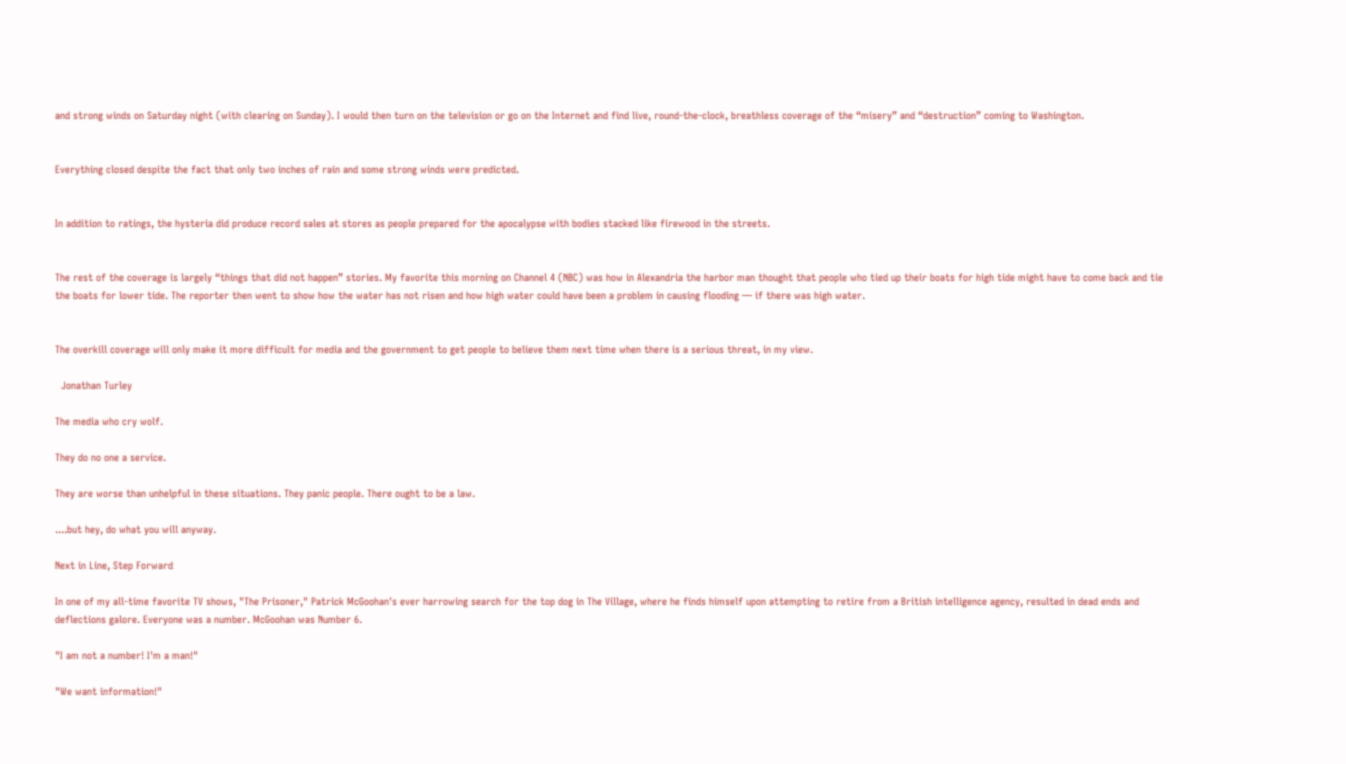and strong winds on Saturday night (with clearing on Sunday). I would then turn on the television or go on the Internet and find live, round-the-clock, breathless coverage of the “misery” and “destruction” coming to Washington.


Everything closed despite the fact that only two inches of rain and some strong winds were predicted.


In addition to ratings, the hysteria did produce record sales at stores as people prepared for the apocalypse with bodies stacked like firewood in the streets.


The rest of the coverage is largely “things that did not happen” stories. My favorite this morning on Channel 4 (NBC) was how in Alexandria the harbor man thought that people who tied up their boats for high tide might have to come back and tie the boats for lower tide. The reporter then went to show how the water has not risen and how high water could have been a problem in causing flooding — if there was high water.


The overkill coverage will only make it more difficult for media and the government to get people to believe them next time when there is a serious threat, in my view.

  Jonathan Turley

The media who cry wolf.

They do no one a service.

They are worse than unhelpful in these situations. They panic people. There ought to be a law.

....but hey, do what you will anyway.

Next in Line, Step Forward

In one of my all-time favorite TV shows, "The Prisoner," Patrick McGoohan's ever harrowing search for the top dog in The Village, where he finds himself upon attempting to retire from a British intelligence agency, resulted in dead ends and deflections galore. Everyone was a number. McGoohan was Number 6.

"I am not a number! I'm a man!"

"We want information!"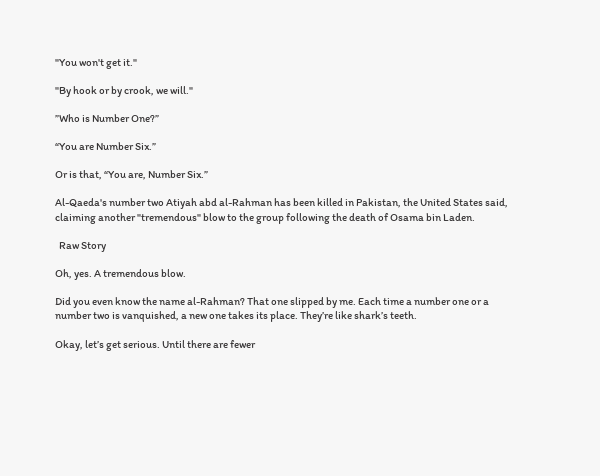"You won't get it."

"By hook or by crook, we will."

”Who is Number One?”

“You are Number Six.”

Or is that, “You are, Number Six.”

Al-Qaeda's number two Atiyah abd al-Rahman has been killed in Pakistan, the United States said, claiming another "tremendous" blow to the group following the death of Osama bin Laden.

  Raw Story

Oh, yes. A tremendous blow.

Did you even know the name al-Rahman? That one slipped by me. Each time a number one or a number two is vanquished, a new one takes its place. They’re like shark’s teeth.

Okay, let’s get serious. Until there are fewer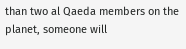than two al Qaeda members on the planet, someone will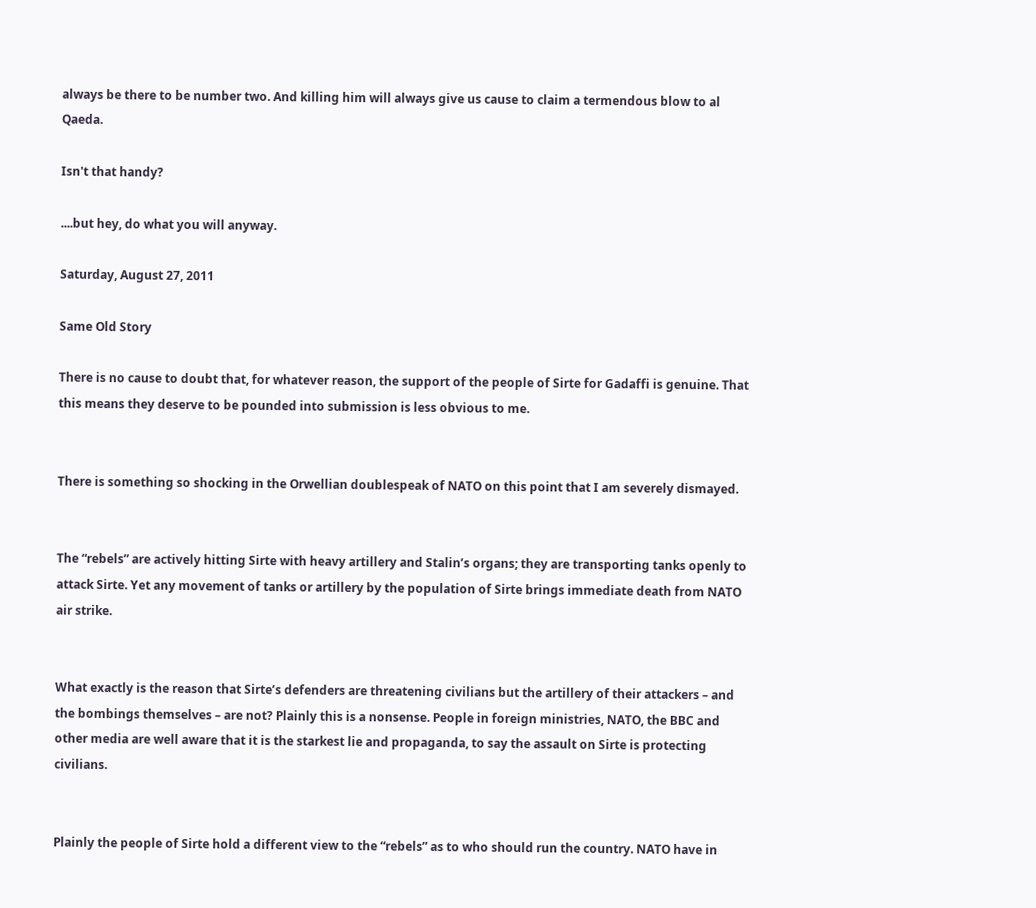always be there to be number two. And killing him will always give us cause to claim a termendous blow to al Qaeda.

Isn't that handy?

....but hey, do what you will anyway.

Saturday, August 27, 2011

Same Old Story

There is no cause to doubt that, for whatever reason, the support of the people of Sirte for Gadaffi is genuine. That this means they deserve to be pounded into submission is less obvious to me.


There is something so shocking in the Orwellian doublespeak of NATO on this point that I am severely dismayed.


The “rebels” are actively hitting Sirte with heavy artillery and Stalin’s organs; they are transporting tanks openly to attack Sirte. Yet any movement of tanks or artillery by the population of Sirte brings immediate death from NATO air strike.


What exactly is the reason that Sirte’s defenders are threatening civilians but the artillery of their attackers – and the bombings themselves – are not? Plainly this is a nonsense. People in foreign ministries, NATO, the BBC and other media are well aware that it is the starkest lie and propaganda, to say the assault on Sirte is protecting civilians.


Plainly the people of Sirte hold a different view to the “rebels” as to who should run the country. NATO have in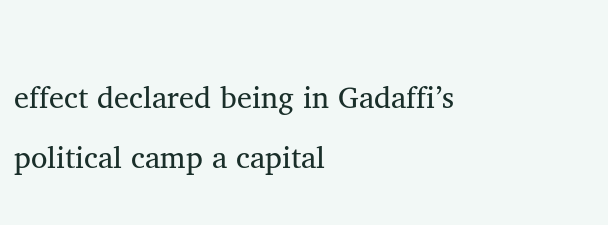effect declared being in Gadaffi’s political camp a capital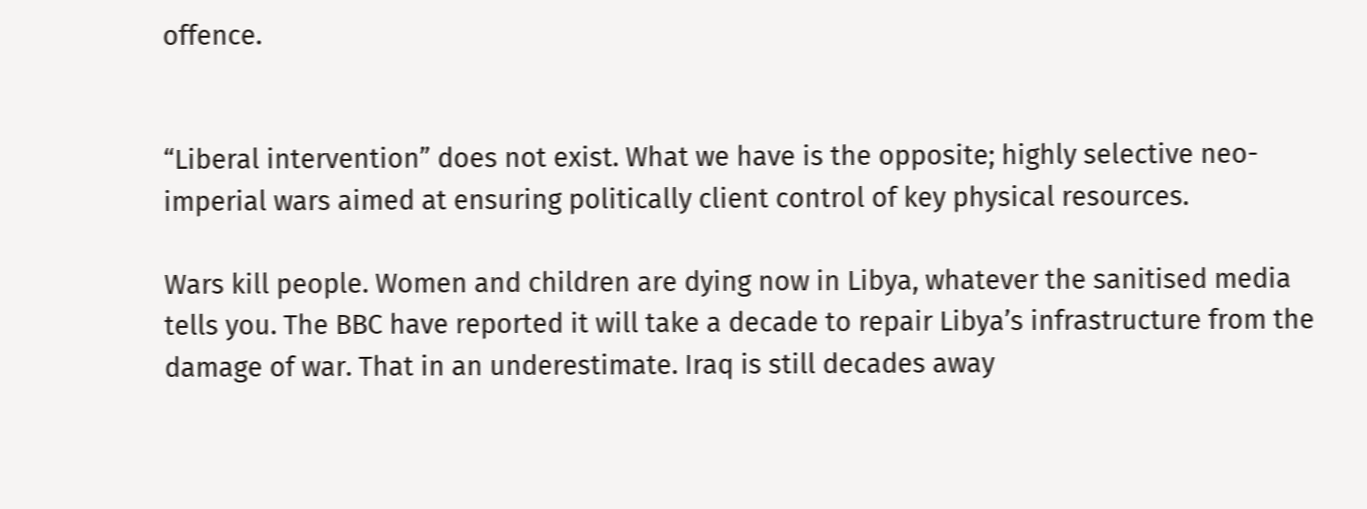offence.


“Liberal intervention” does not exist. What we have is the opposite; highly selective neo-imperial wars aimed at ensuring politically client control of key physical resources.

Wars kill people. Women and children are dying now in Libya, whatever the sanitised media tells you. The BBC have reported it will take a decade to repair Libya’s infrastructure from the damage of war. That in an underestimate. Iraq is still decades away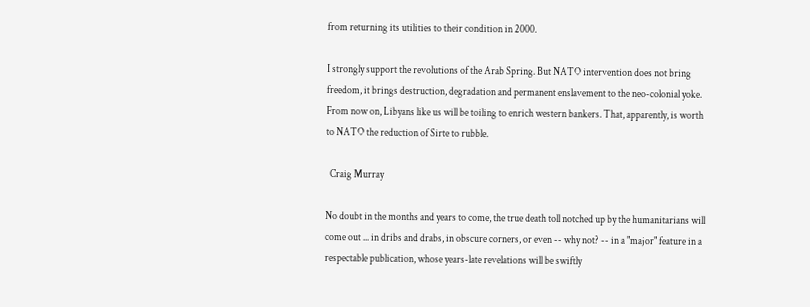from returning its utilities to their condition in 2000.

I strongly support the revolutions of the Arab Spring. But NATO intervention does not bring freedom, it brings destruction, degradation and permanent enslavement to the neo-colonial yoke. From now on, Libyans like us will be toiling to enrich western bankers. That, apparently, is worth to NATO the reduction of Sirte to rubble.

  Craig Murray

No doubt in the months and years to come, the true death toll notched up by the humanitarians will come out ... in dribs and drabs, in obscure corners, or even -- why not? -- in a "major" feature in a respectable publication, whose years-late revelations will be swiftly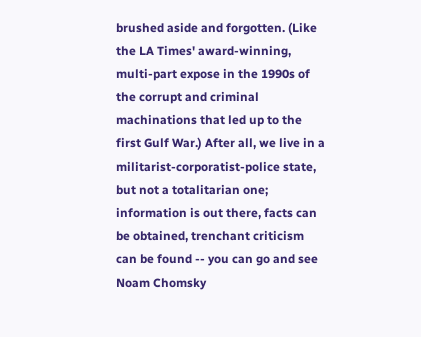brushed aside and forgotten. (Like the LA Times' award-winning, multi-part expose in the 1990s of the corrupt and criminal machinations that led up to the first Gulf War.) After all, we live in a militarist-corporatist-police state, but not a totalitarian one; information is out there, facts can be obtained, trenchant criticism can be found -- you can go and see Noam Chomsky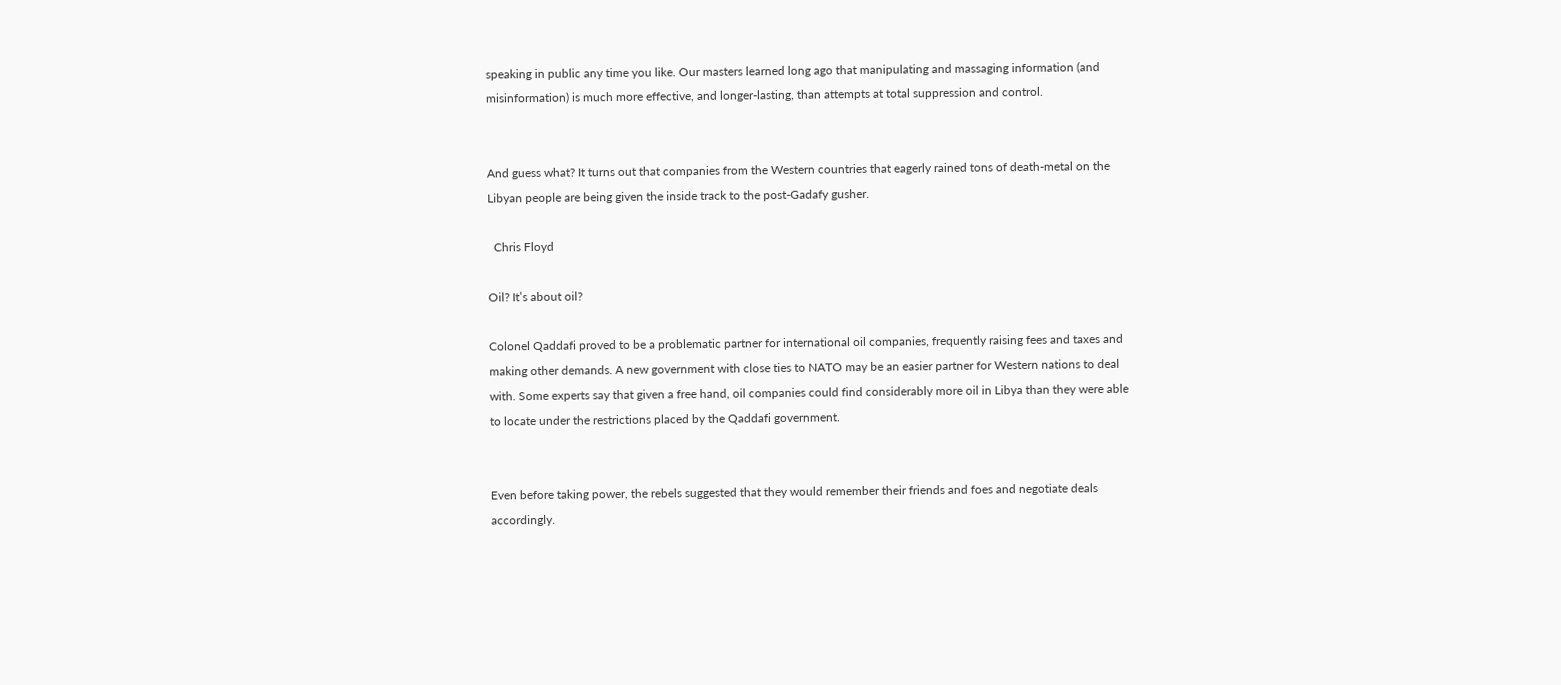speaking in public any time you like. Our masters learned long ago that manipulating and massaging information (and misinformation) is much more effective, and longer-lasting, than attempts at total suppression and control.


And guess what? It turns out that companies from the Western countries that eagerly rained tons of death-metal on the Libyan people are being given the inside track to the post-Gadafy gusher.

  Chris Floyd

Oil? It’s about oil?

Colonel Qaddafi proved to be a problematic partner for international oil companies, frequently raising fees and taxes and making other demands. A new government with close ties to NATO may be an easier partner for Western nations to deal with. Some experts say that given a free hand, oil companies could find considerably more oil in Libya than they were able to locate under the restrictions placed by the Qaddafi government.


Even before taking power, the rebels suggested that they would remember their friends and foes and negotiate deals accordingly.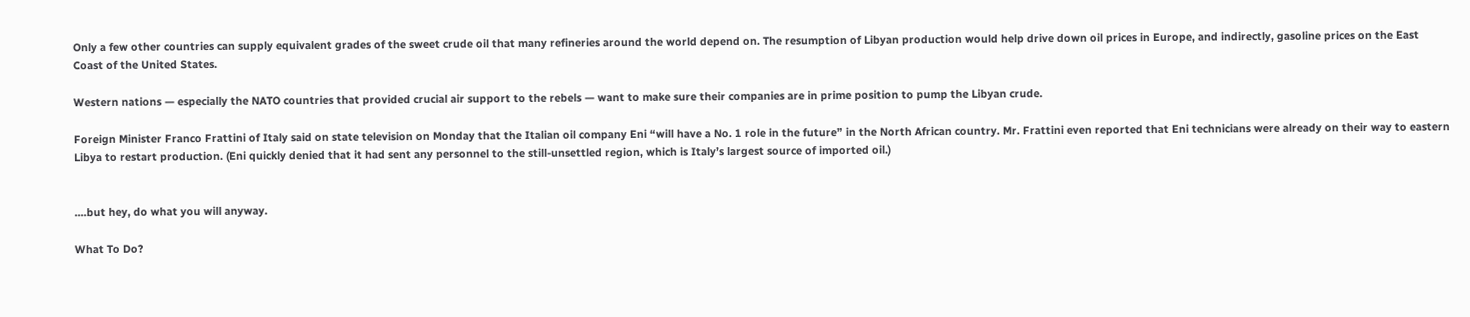Only a few other countries can supply equivalent grades of the sweet crude oil that many refineries around the world depend on. The resumption of Libyan production would help drive down oil prices in Europe, and indirectly, gasoline prices on the East Coast of the United States.

Western nations — especially the NATO countries that provided crucial air support to the rebels — want to make sure their companies are in prime position to pump the Libyan crude.

Foreign Minister Franco Frattini of Italy said on state television on Monday that the Italian oil company Eni “will have a No. 1 role in the future” in the North African country. Mr. Frattini even reported that Eni technicians were already on their way to eastern Libya to restart production. (Eni quickly denied that it had sent any personnel to the still-unsettled region, which is Italy’s largest source of imported oil.)


....but hey, do what you will anyway.

What To Do?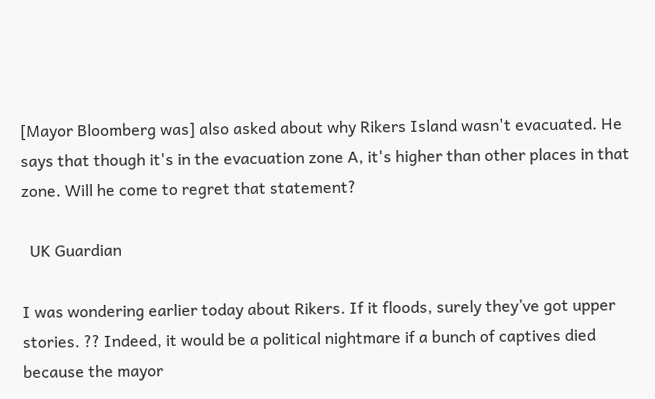[Mayor Bloomberg was] also asked about why Rikers Island wasn't evacuated. He says that though it's in the evacuation zone A, it's higher than other places in that zone. Will he come to regret that statement?

  UK Guardian

I was wondering earlier today about Rikers. If it floods, surely they’ve got upper stories. ?? Indeed, it would be a political nightmare if a bunch of captives died because the mayor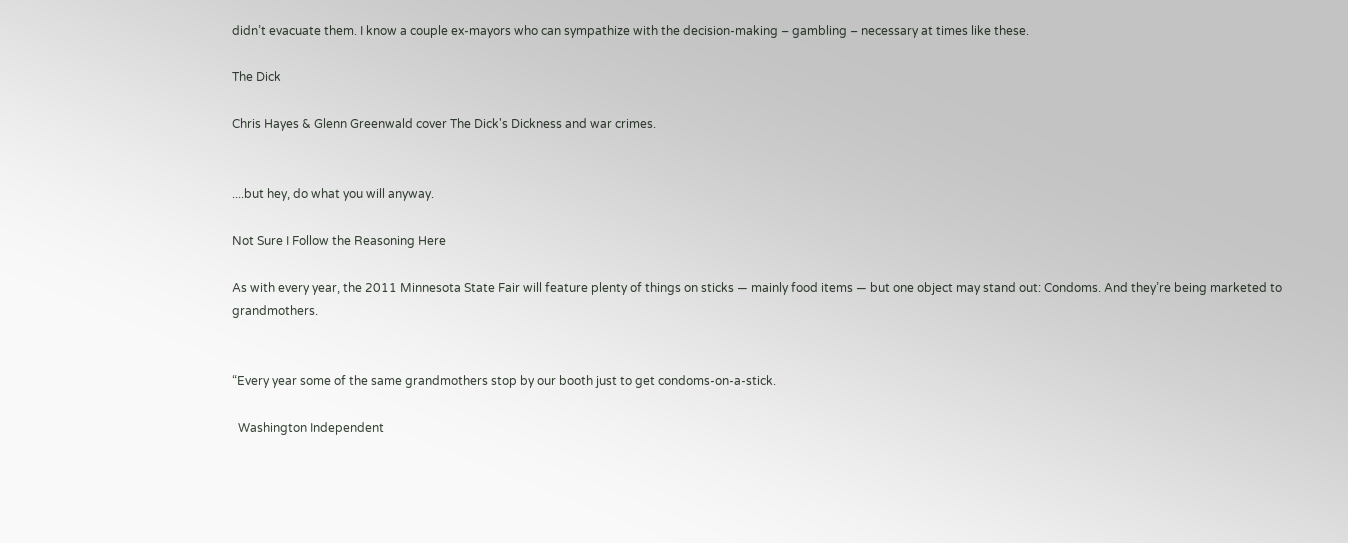didn’t evacuate them. I know a couple ex-mayors who can sympathize with the decision-making – gambling – necessary at times like these.

The Dick

Chris Hayes & Glenn Greenwald cover The Dick's Dickness and war crimes.


....but hey, do what you will anyway.

Not Sure I Follow the Reasoning Here

As with every year, the 2011 Minnesota State Fair will feature plenty of things on sticks — mainly food items — but one object may stand out: Condoms. And they’re being marketed to grandmothers.


“Every year some of the same grandmothers stop by our booth just to get condoms-on-a-stick.

  Washington Independent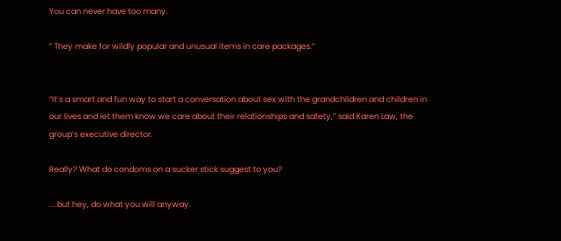You can never have too many.

” They make for wildly popular and unusual items in care packages.”


“It’s a smart and fun way to start a conversation about sex with the grandchildren and children in our lives and let them know we care about their relationships and safety,” said Karen Law, the group’s executive director.

Really? What do condoms on a sucker stick suggest to you?

....but hey, do what you will anyway.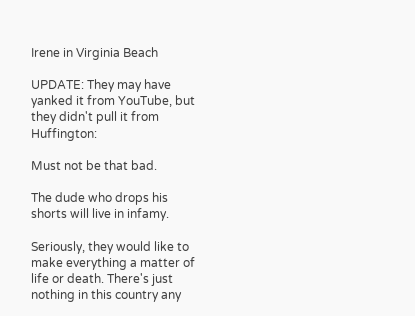Irene in Virginia Beach

UPDATE: They may have yanked it from YouTube, but they didn't pull it from Huffington:

Must not be that bad.

The dude who drops his shorts will live in infamy.

Seriously, they would like to make everything a matter of life or death. There's just nothing in this country any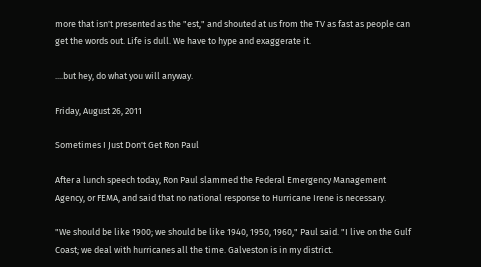more that isn't presented as the "est," and shouted at us from the TV as fast as people can get the words out. Life is dull. We have to hype and exaggerate it.

....but hey, do what you will anyway.

Friday, August 26, 2011

Sometimes I Just Don't Get Ron Paul

After a lunch speech today, Ron Paul slammed the Federal Emergency Management Agency, or FEMA, and said that no national response to Hurricane Irene is necessary.

"We should be like 1900; we should be like 1940, 1950, 1960," Paul said. "I live on the Gulf Coast; we deal with hurricanes all the time. Galveston is in my district.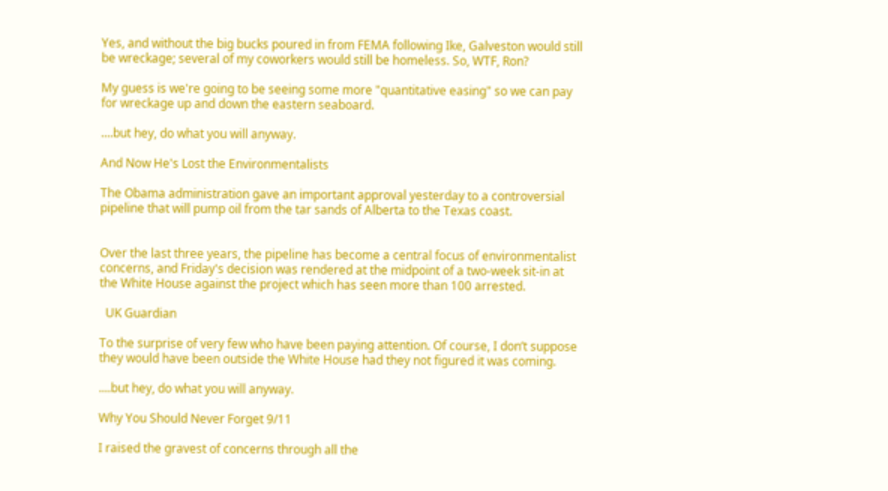Yes, and without the big bucks poured in from FEMA following Ike, Galveston would still be wreckage; several of my coworkers would still be homeless. So, WTF, Ron?

My guess is we're going to be seeing some more "quantitative easing" so we can pay for wreckage up and down the eastern seaboard.

....but hey, do what you will anyway.

And Now He's Lost the Environmentalists

The Obama administration gave an important approval yesterday to a controversial pipeline that will pump oil from the tar sands of Alberta to the Texas coast.


Over the last three years, the pipeline has become a central focus of environmentalist concerns, and Friday's decision was rendered at the midpoint of a two-week sit-in at the White House against the project which has seen more than 100 arrested.

  UK Guardian

To the surprise of very few who have been paying attention. Of course, I don’t suppose they would have been outside the White House had they not figured it was coming.

....but hey, do what you will anyway.

Why You Should Never Forget 9/11

I raised the gravest of concerns through all the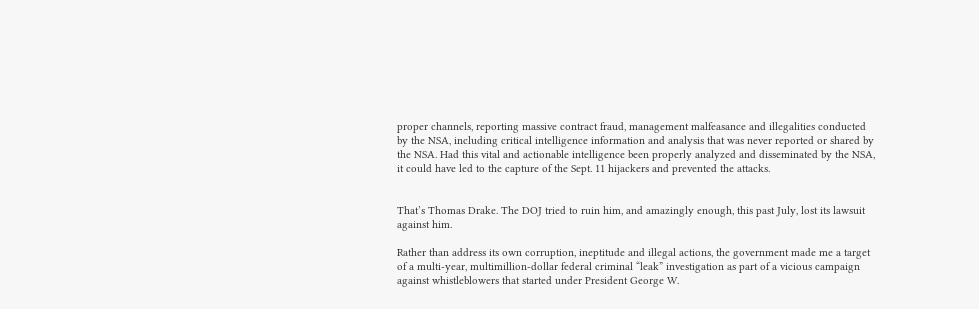proper channels, reporting massive contract fraud, management malfeasance and illegalities conducted by the NSA, including critical intelligence information and analysis that was never reported or shared by the NSA. Had this vital and actionable intelligence been properly analyzed and disseminated by the NSA, it could have led to the capture of the Sept. 11 hijackers and prevented the attacks.


That’s Thomas Drake. The DOJ tried to ruin him, and amazingly enough, this past July, lost its lawsuit against him.

Rather than address its own corruption, ineptitude and illegal actions, the government made me a target of a multi-year, multimillion-dollar federal criminal “leak” investigation as part of a vicious campaign against whistleblowers that started under President George W.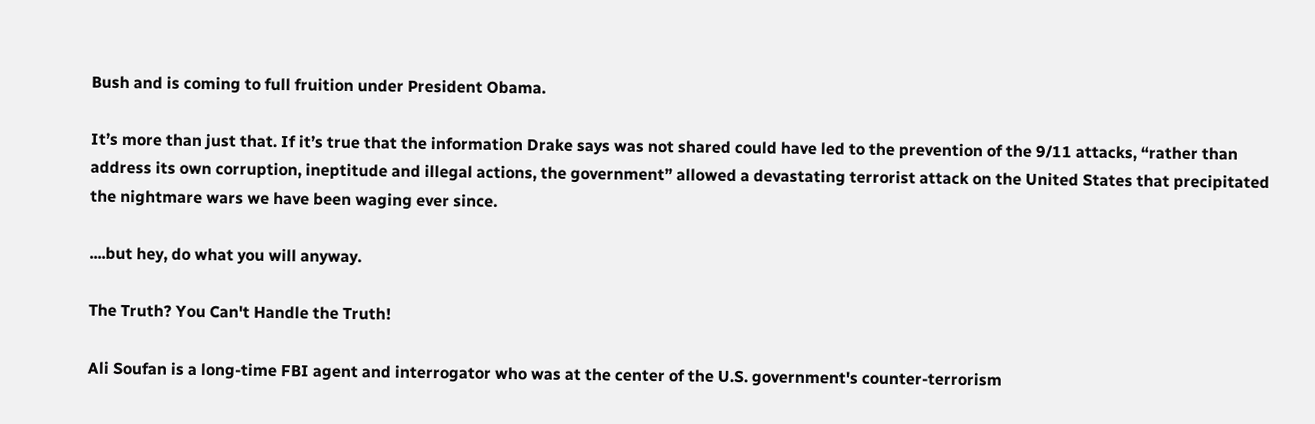Bush and is coming to full fruition under President Obama.

It’s more than just that. If it’s true that the information Drake says was not shared could have led to the prevention of the 9/11 attacks, “rather than address its own corruption, ineptitude and illegal actions, the government” allowed a devastating terrorist attack on the United States that precipitated the nightmare wars we have been waging ever since.

....but hey, do what you will anyway.

The Truth? You Can't Handle the Truth!

Ali Soufan is a long-time FBI agent and interrogator who was at the center of the U.S. government's counter-terrorism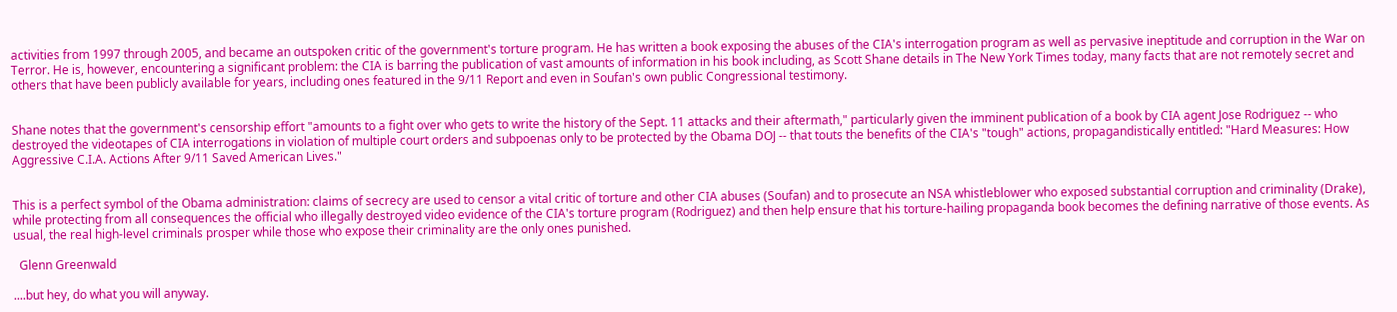activities from 1997 through 2005, and became an outspoken critic of the government's torture program. He has written a book exposing the abuses of the CIA's interrogation program as well as pervasive ineptitude and corruption in the War on Terror. He is, however, encountering a significant problem: the CIA is barring the publication of vast amounts of information in his book including, as Scott Shane details in The New York Times today, many facts that are not remotely secret and others that have been publicly available for years, including ones featured in the 9/11 Report and even in Soufan's own public Congressional testimony.


Shane notes that the government's censorship effort "amounts to a fight over who gets to write the history of the Sept. 11 attacks and their aftermath," particularly given the imminent publication of a book by CIA agent Jose Rodriguez -- who destroyed the videotapes of CIA interrogations in violation of multiple court orders and subpoenas only to be protected by the Obama DOJ -- that touts the benefits of the CIA's "tough" actions, propagandistically entitled: "Hard Measures: How Aggressive C.I.A. Actions After 9/11 Saved American Lives."


This is a perfect symbol of the Obama administration: claims of secrecy are used to censor a vital critic of torture and other CIA abuses (Soufan) and to prosecute an NSA whistleblower who exposed substantial corruption and criminality (Drake), while protecting from all consequences the official who illegally destroyed video evidence of the CIA's torture program (Rodriguez) and then help ensure that his torture-hailing propaganda book becomes the defining narrative of those events. As usual, the real high-level criminals prosper while those who expose their criminality are the only ones punished.

  Glenn Greenwald

....but hey, do what you will anyway.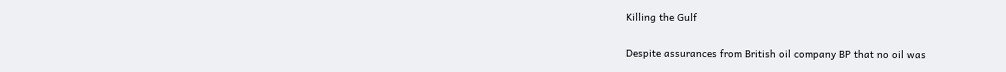Killing the Gulf

Despite assurances from British oil company BP that no oil was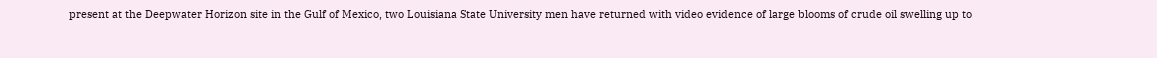present at the Deepwater Horizon site in the Gulf of Mexico, two Louisiana State University men have returned with video evidence of large blooms of crude oil swelling up to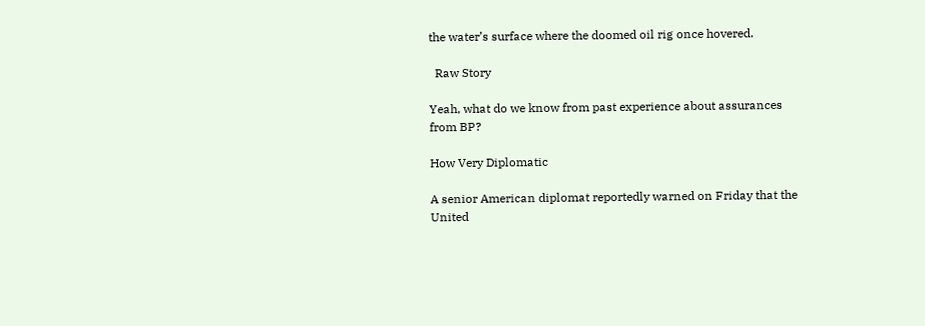the water’s surface where the doomed oil rig once hovered.

  Raw Story

Yeah, what do we know from past experience about assurances from BP?

How Very Diplomatic

A senior American diplomat reportedly warned on Friday that the United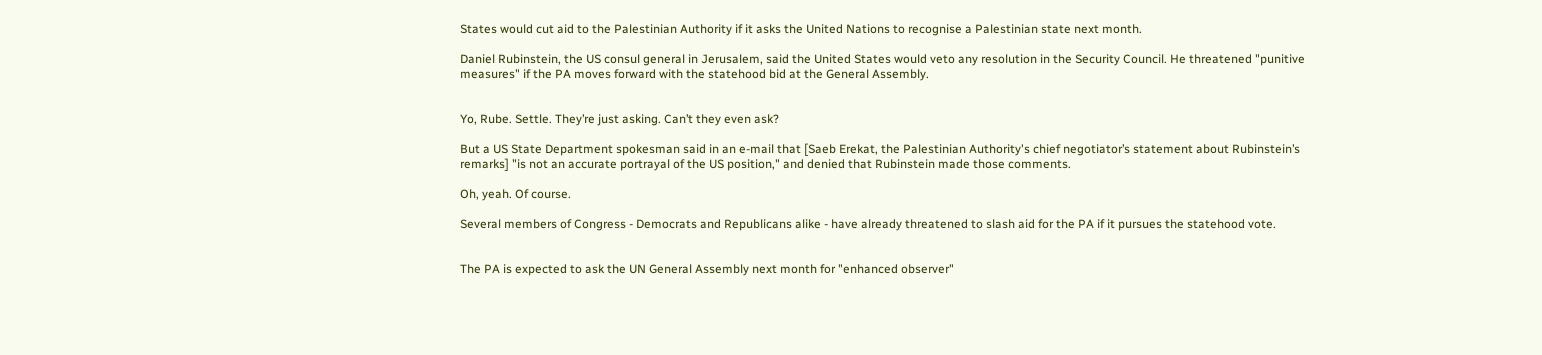States would cut aid to the Palestinian Authority if it asks the United Nations to recognise a Palestinian state next month.

Daniel Rubinstein, the US consul general in Jerusalem, said the United States would veto any resolution in the Security Council. He threatened "punitive measures" if the PA moves forward with the statehood bid at the General Assembly.


Yo, Rube. Settle. They’re just asking. Can’t they even ask?

But a US State Department spokesman said in an e-mail that [Saeb Erekat, the Palestinian Authority's chief negotiator’s statement about Rubinstein’s remarks] "is not an accurate portrayal of the US position," and denied that Rubinstein made those comments.

Oh, yeah. Of course.

Several members of Congress - Democrats and Republicans alike - have already threatened to slash aid for the PA if it pursues the statehood vote.


The PA is expected to ask the UN General Assembly next month for "enhanced observer"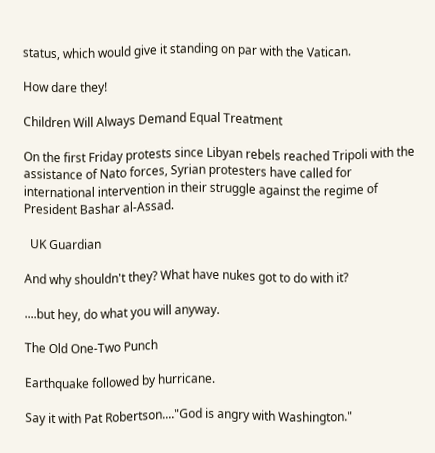status, which would give it standing on par with the Vatican.

How dare they!

Children Will Always Demand Equal Treatment

On the first Friday protests since Libyan rebels reached Tripoli with the assistance of Nato forces, Syrian protesters have called for international intervention in their struggle against the regime of President Bashar al-Assad.

  UK Guardian

And why shouldn't they? What have nukes got to do with it?

....but hey, do what you will anyway.

The Old One-Two Punch

Earthquake followed by hurricane.

Say it with Pat Robertson...."God is angry with Washington."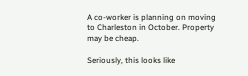A co-worker is planning on moving to Charleston in October. Property may be cheap.

Seriously, this looks like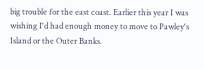big trouble for the east coast. Earlier this year I was wishing I'd had enough money to move to Pawley's Island or the Outer Banks.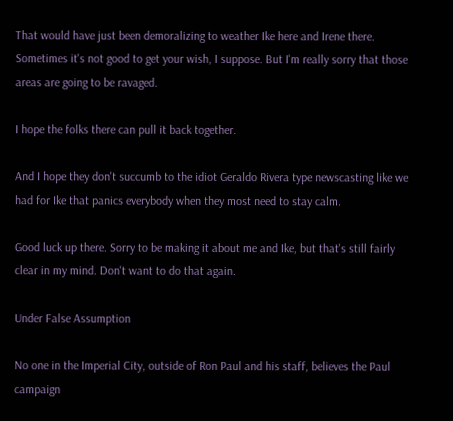That would have just been demoralizing to weather Ike here and Irene there. Sometimes it's not good to get your wish, I suppose. But I'm really sorry that those areas are going to be ravaged.

I hope the folks there can pull it back together.

And I hope they don't succumb to the idiot Geraldo Rivera type newscasting like we had for Ike that panics everybody when they most need to stay calm.

Good luck up there. Sorry to be making it about me and Ike, but that's still fairly clear in my mind. Don't want to do that again.

Under False Assumption

No one in the Imperial City, outside of Ron Paul and his staff, believes the Paul campaign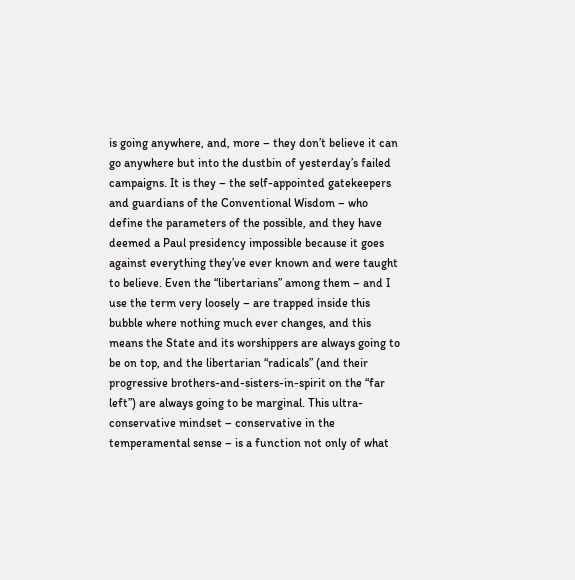is going anywhere, and, more – they don’t believe it can go anywhere but into the dustbin of yesterday’s failed campaigns. It is they – the self-appointed gatekeepers and guardians of the Conventional Wisdom – who define the parameters of the possible, and they have deemed a Paul presidency impossible because it goes against everything they’ve ever known and were taught to believe. Even the “libertarians” among them – and I use the term very loosely – are trapped inside this bubble where nothing much ever changes, and this means the State and its worshippers are always going to be on top, and the libertarian “radicals” (and their progressive brothers-and-sisters-in-spirit on the “far left”) are always going to be marginal. This ultra-conservative mindset – conservative in the temperamental sense – is a function not only of what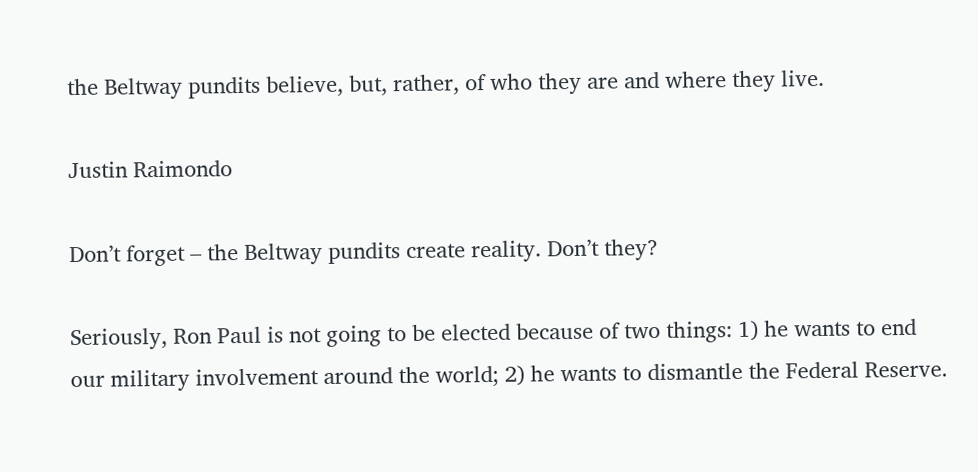the Beltway pundits believe, but, rather, of who they are and where they live.

Justin Raimondo

Don’t forget – the Beltway pundits create reality. Don’t they?

Seriously, Ron Paul is not going to be elected because of two things: 1) he wants to end our military involvement around the world; 2) he wants to dismantle the Federal Reserve.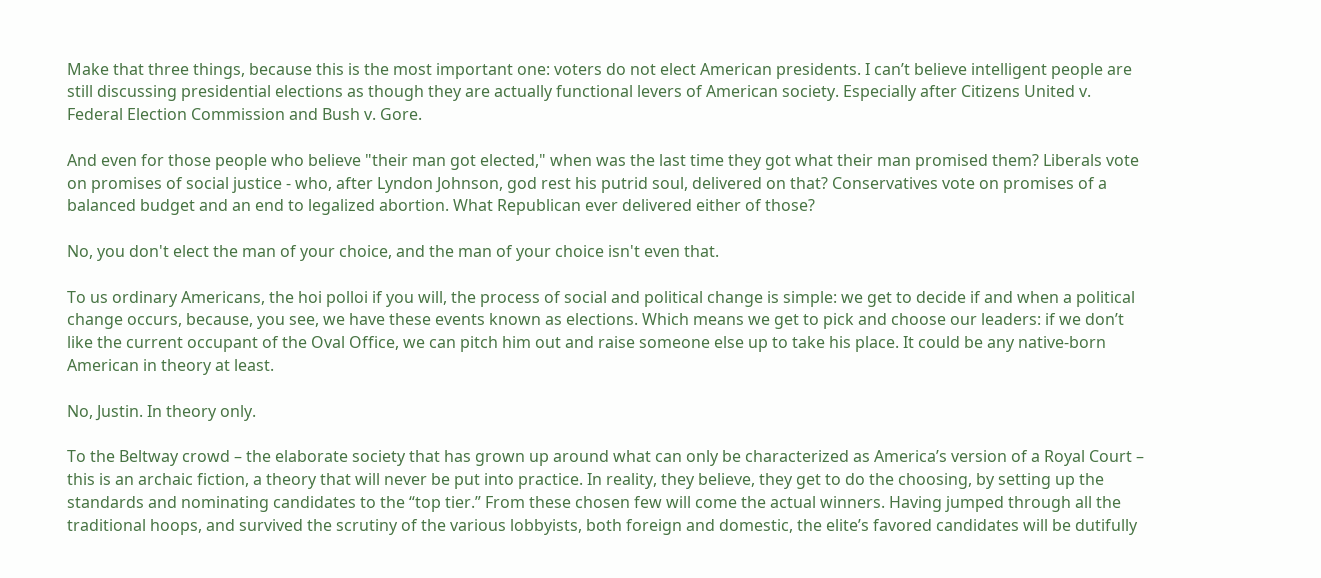Make that three things, because this is the most important one: voters do not elect American presidents. I can’t believe intelligent people are still discussing presidential elections as though they are actually functional levers of American society. Especially after Citizens United v. Federal Election Commission and Bush v. Gore.

And even for those people who believe "their man got elected," when was the last time they got what their man promised them? Liberals vote on promises of social justice - who, after Lyndon Johnson, god rest his putrid soul, delivered on that? Conservatives vote on promises of a balanced budget and an end to legalized abortion. What Republican ever delivered either of those?

No, you don't elect the man of your choice, and the man of your choice isn't even that.

To us ordinary Americans, the hoi polloi if you will, the process of social and political change is simple: we get to decide if and when a political change occurs, because, you see, we have these events known as elections. Which means we get to pick and choose our leaders: if we don’t like the current occupant of the Oval Office, we can pitch him out and raise someone else up to take his place. It could be any native-born American in theory at least.

No, Justin. In theory only.

To the Beltway crowd – the elaborate society that has grown up around what can only be characterized as America’s version of a Royal Court – this is an archaic fiction, a theory that will never be put into practice. In reality, they believe, they get to do the choosing, by setting up the standards and nominating candidates to the “top tier.” From these chosen few will come the actual winners. Having jumped through all the traditional hoops, and survived the scrutiny of the various lobbyists, both foreign and domestic, the elite’s favored candidates will be dutifully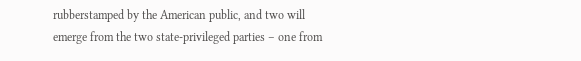rubberstamped by the American public, and two will emerge from the two state-privileged parties – one from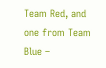Team Red, and one from Team Blue –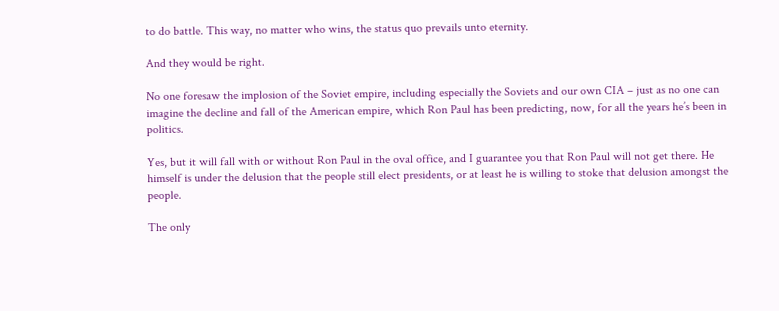to do battle. This way, no matter who wins, the status quo prevails unto eternity.

And they would be right.

No one foresaw the implosion of the Soviet empire, including especially the Soviets and our own CIA – just as no one can imagine the decline and fall of the American empire, which Ron Paul has been predicting, now, for all the years he’s been in politics.

Yes, but it will fall with or without Ron Paul in the oval office, and I guarantee you that Ron Paul will not get there. He himself is under the delusion that the people still elect presidents, or at least he is willing to stoke that delusion amongst the people.

The only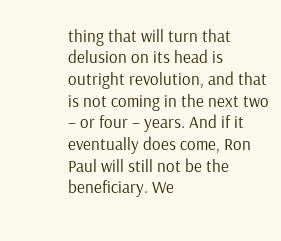thing that will turn that delusion on its head is outright revolution, and that is not coming in the next two – or four – years. And if it eventually does come, Ron Paul will still not be the beneficiary. We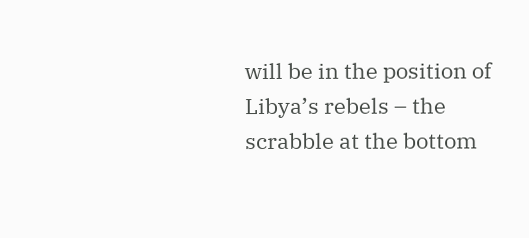will be in the position of Libya’s rebels – the scrabble at the bottom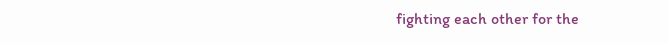fighting each other for the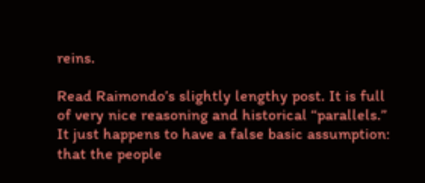reins.

Read Raimondo’s slightly lengthy post. It is full of very nice reasoning and historical “parallels.” It just happens to have a false basic assumption: that the people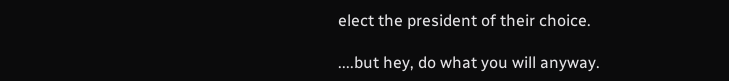elect the president of their choice.

....but hey, do what you will anyway.